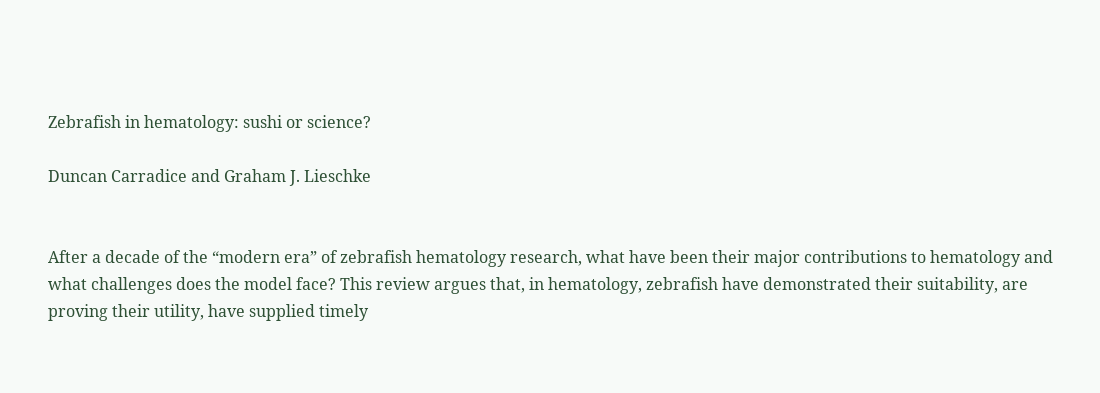Zebrafish in hematology: sushi or science?

Duncan Carradice and Graham J. Lieschke


After a decade of the “modern era” of zebrafish hematology research, what have been their major contributions to hematology and what challenges does the model face? This review argues that, in hematology, zebrafish have demonstrated their suitability, are proving their utility, have supplied timely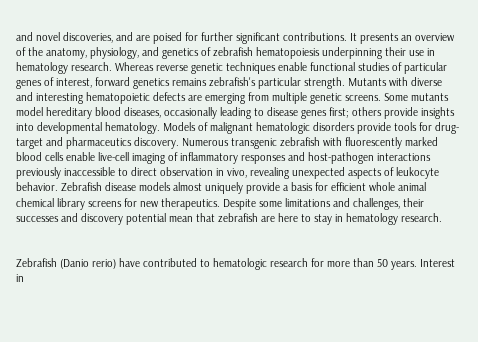and novel discoveries, and are poised for further significant contributions. It presents an overview of the anatomy, physiology, and genetics of zebrafish hematopoiesis underpinning their use in hematology research. Whereas reverse genetic techniques enable functional studies of particular genes of interest, forward genetics remains zebrafish's particular strength. Mutants with diverse and interesting hematopoietic defects are emerging from multiple genetic screens. Some mutants model hereditary blood diseases, occasionally leading to disease genes first; others provide insights into developmental hematology. Models of malignant hematologic disorders provide tools for drug-target and pharmaceutics discovery. Numerous transgenic zebrafish with fluorescently marked blood cells enable live-cell imaging of inflammatory responses and host-pathogen interactions previously inaccessible to direct observation in vivo, revealing unexpected aspects of leukocyte behavior. Zebrafish disease models almost uniquely provide a basis for efficient whole animal chemical library screens for new therapeutics. Despite some limitations and challenges, their successes and discovery potential mean that zebrafish are here to stay in hematology research.


Zebrafish (Danio rerio) have contributed to hematologic research for more than 50 years. Interest in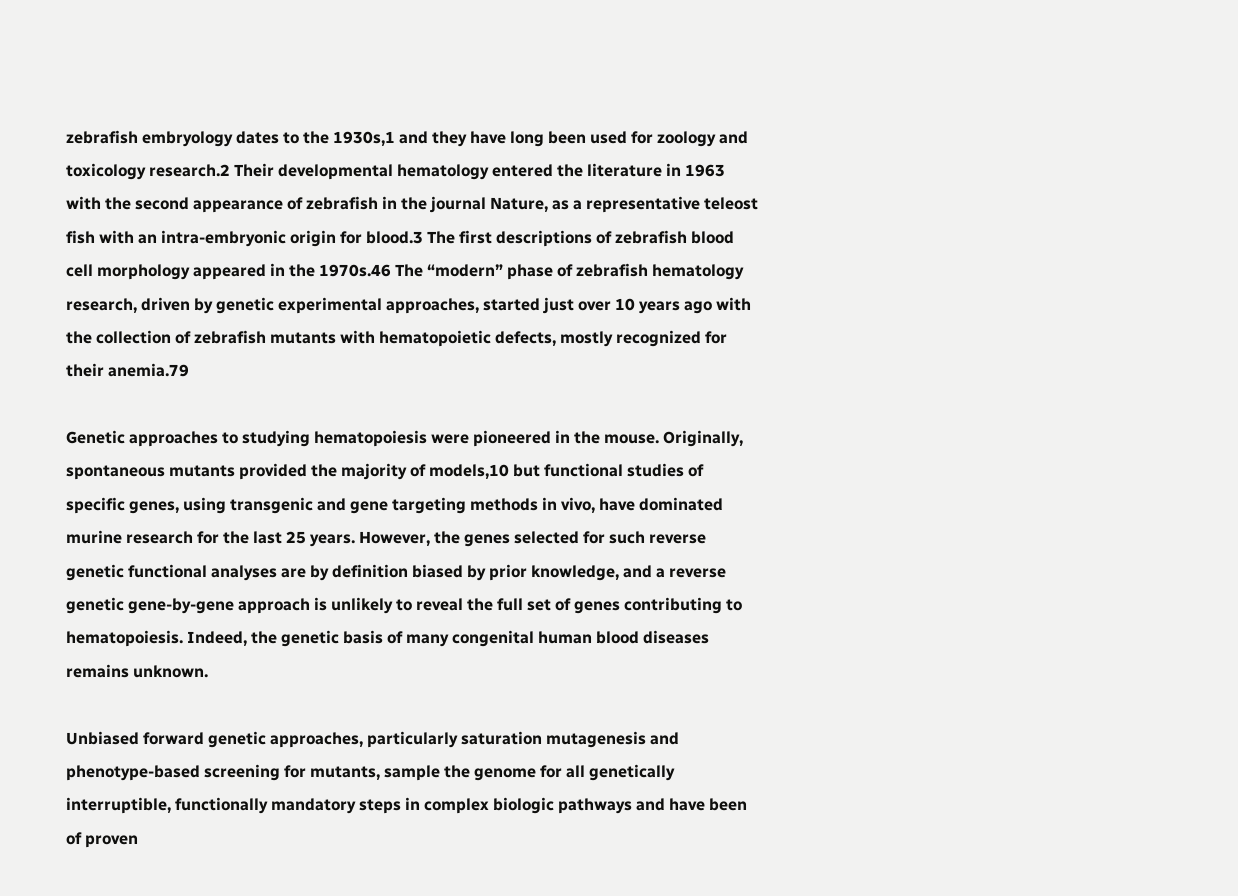zebrafish embryology dates to the 1930s,1 and they have long been used for zoology and toxicology research.2 Their developmental hematology entered the literature in 1963 with the second appearance of zebrafish in the journal Nature, as a representative teleost fish with an intra-embryonic origin for blood.3 The first descriptions of zebrafish blood cell morphology appeared in the 1970s.46 The “modern” phase of zebrafish hematology research, driven by genetic experimental approaches, started just over 10 years ago with the collection of zebrafish mutants with hematopoietic defects, mostly recognized for their anemia.79

Genetic approaches to studying hematopoiesis were pioneered in the mouse. Originally, spontaneous mutants provided the majority of models,10 but functional studies of specific genes, using transgenic and gene targeting methods in vivo, have dominated murine research for the last 25 years. However, the genes selected for such reverse genetic functional analyses are by definition biased by prior knowledge, and a reverse genetic gene-by-gene approach is unlikely to reveal the full set of genes contributing to hematopoiesis. Indeed, the genetic basis of many congenital human blood diseases remains unknown.

Unbiased forward genetic approaches, particularly saturation mutagenesis and phenotype-based screening for mutants, sample the genome for all genetically interruptible, functionally mandatory steps in complex biologic pathways and have been of proven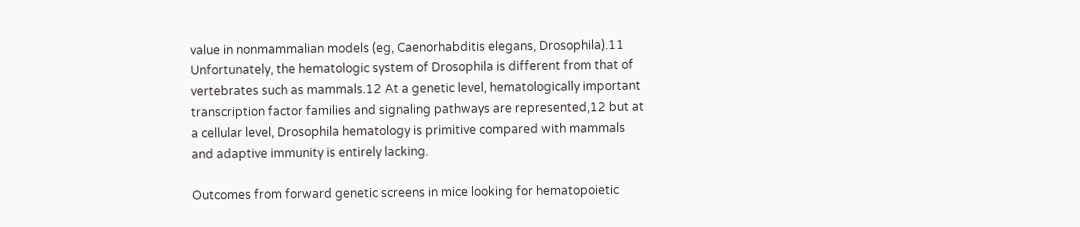value in nonmammalian models (eg, Caenorhabditis elegans, Drosophila).11 Unfortunately, the hematologic system of Drosophila is different from that of vertebrates such as mammals.12 At a genetic level, hematologically important transcription factor families and signaling pathways are represented,12 but at a cellular level, Drosophila hematology is primitive compared with mammals and adaptive immunity is entirely lacking.

Outcomes from forward genetic screens in mice looking for hematopoietic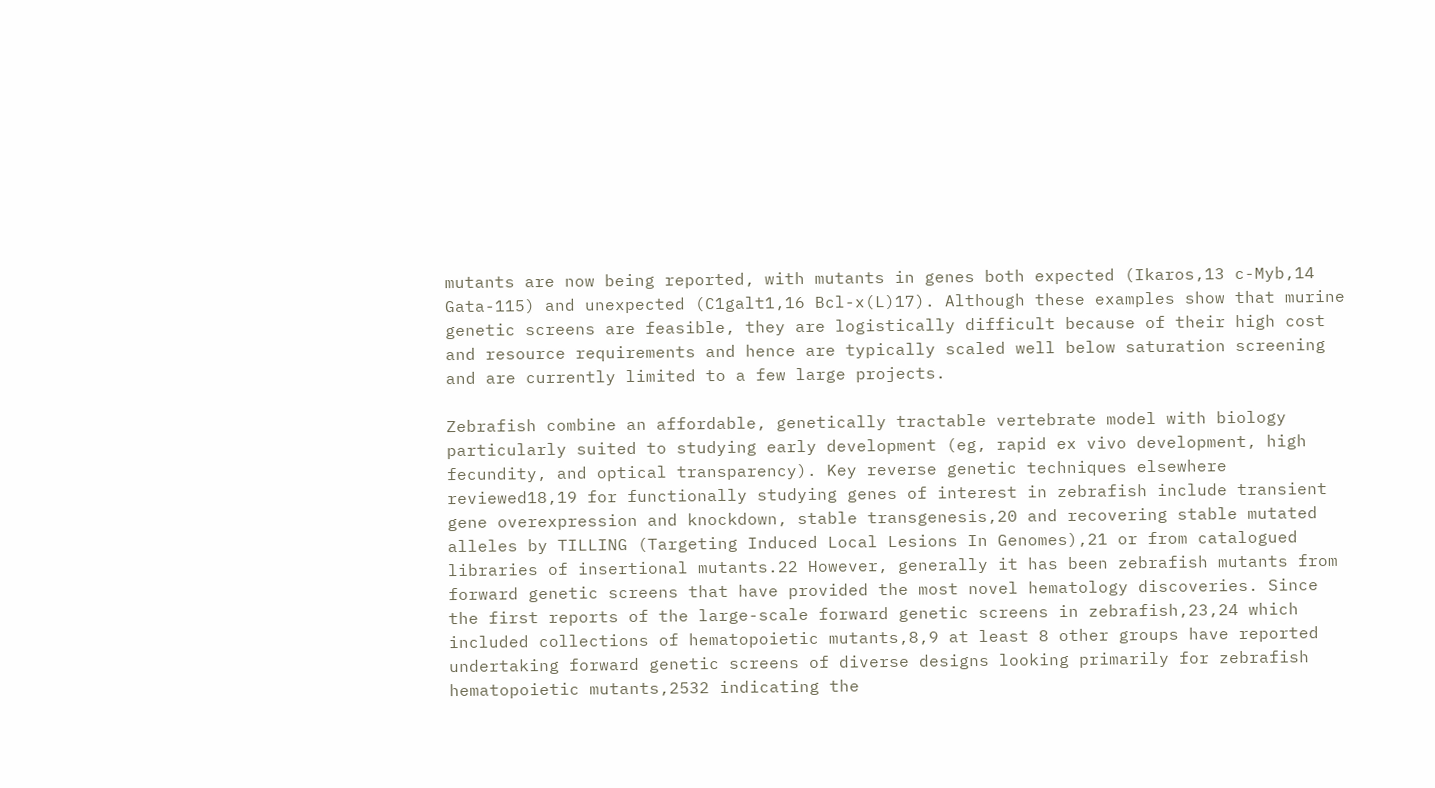mutants are now being reported, with mutants in genes both expected (Ikaros,13 c-Myb,14 Gata-115) and unexpected (C1galt1,16 Bcl-x(L)17). Although these examples show that murine genetic screens are feasible, they are logistically difficult because of their high cost and resource requirements and hence are typically scaled well below saturation screening and are currently limited to a few large projects.

Zebrafish combine an affordable, genetically tractable vertebrate model with biology particularly suited to studying early development (eg, rapid ex vivo development, high fecundity, and optical transparency). Key reverse genetic techniques elsewhere reviewed18,19 for functionally studying genes of interest in zebrafish include transient gene overexpression and knockdown, stable transgenesis,20 and recovering stable mutated alleles by TILLING (Targeting Induced Local Lesions In Genomes),21 or from catalogued libraries of insertional mutants.22 However, generally it has been zebrafish mutants from forward genetic screens that have provided the most novel hematology discoveries. Since the first reports of the large-scale forward genetic screens in zebrafish,23,24 which included collections of hematopoietic mutants,8,9 at least 8 other groups have reported undertaking forward genetic screens of diverse designs looking primarily for zebrafish hematopoietic mutants,2532 indicating the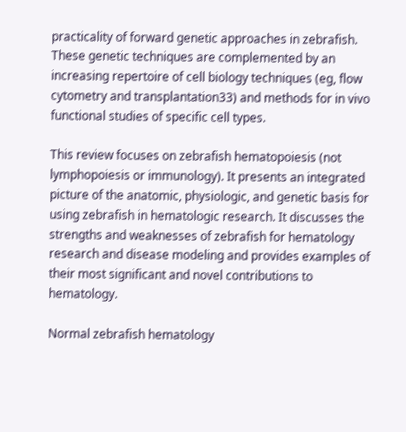practicality of forward genetic approaches in zebrafish. These genetic techniques are complemented by an increasing repertoire of cell biology techniques (eg, flow cytometry and transplantation33) and methods for in vivo functional studies of specific cell types.

This review focuses on zebrafish hematopoiesis (not lymphopoiesis or immunology). It presents an integrated picture of the anatomic, physiologic, and genetic basis for using zebrafish in hematologic research. It discusses the strengths and weaknesses of zebrafish for hematology research and disease modeling and provides examples of their most significant and novel contributions to hematology.

Normal zebrafish hematology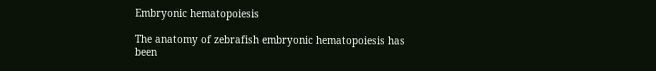Embryonic hematopoiesis

The anatomy of zebrafish embryonic hematopoiesis has been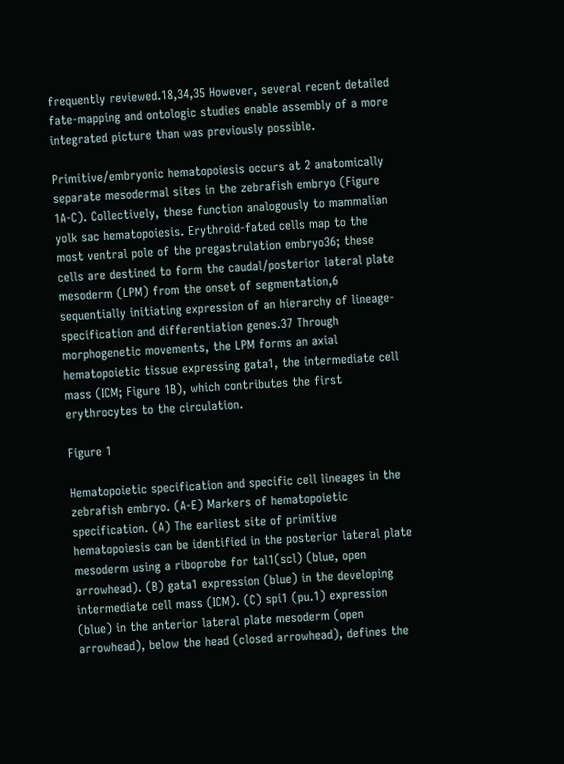frequently reviewed.18,34,35 However, several recent detailed fate-mapping and ontologic studies enable assembly of a more integrated picture than was previously possible.

Primitive/embryonic hematopoiesis occurs at 2 anatomically separate mesodermal sites in the zebrafish embryo (Figure 1A-C). Collectively, these function analogously to mammalian yolk sac hematopoiesis. Erythroid-fated cells map to the most ventral pole of the pregastrulation embryo36; these cells are destined to form the caudal/posterior lateral plate mesoderm (LPM) from the onset of segmentation,6 sequentially initiating expression of an hierarchy of lineage-specification and differentiation genes.37 Through morphogenetic movements, the LPM forms an axial hematopoietic tissue expressing gata1, the intermediate cell mass (ICM; Figure 1B), which contributes the first erythrocytes to the circulation.

Figure 1

Hematopoietic specification and specific cell lineages in the zebrafish embryo. (A-E) Markers of hematopoietic specification. (A) The earliest site of primitive hematopoiesis can be identified in the posterior lateral plate mesoderm using a riboprobe for tal1(scl) (blue, open arrowhead). (B) gata1 expression (blue) in the developing intermediate cell mass (ICM). (C) spi1 (pu.1) expression (blue) in the anterior lateral plate mesoderm (open arrowhead), below the head (closed arrowhead), defines the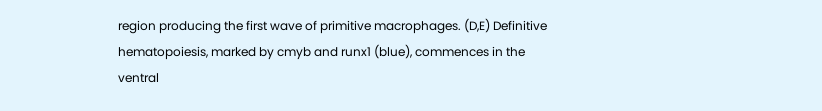region producing the first wave of primitive macrophages. (D,E) Definitive hematopoiesis, marked by cmyb and runx1 (blue), commences in the ventral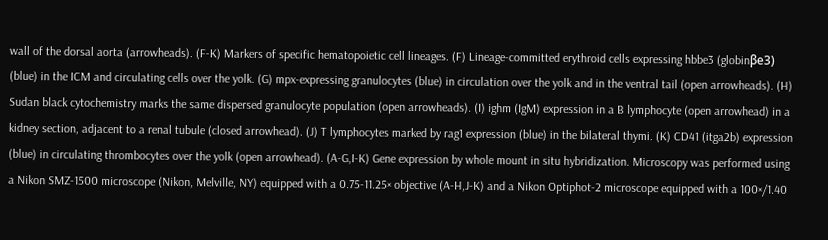wall of the dorsal aorta (arrowheads). (F-K) Markers of specific hematopoietic cell lineages. (F) Lineage-committed erythroid cells expressing hbbe3 (globinβe3) (blue) in the ICM and circulating cells over the yolk. (G) mpx-expressing granulocytes (blue) in circulation over the yolk and in the ventral tail (open arrowheads). (H) Sudan black cytochemistry marks the same dispersed granulocyte population (open arrowheads). (I) ighm (IgM) expression in a B lymphocyte (open arrowhead) in a kidney section, adjacent to a renal tubule (closed arrowhead). (J) T lymphocytes marked by rag1 expression (blue) in the bilateral thymi. (K) CD41 (itga2b) expression (blue) in circulating thrombocytes over the yolk (open arrowhead). (A-G,I-K) Gene expression by whole mount in situ hybridization. Microscopy was performed using a Nikon SMZ-1500 microscope (Nikon, Melville, NY) equipped with a 0.75-11.25× objective (A-H,J-K) and a Nikon Optiphot-2 microscope equipped with a 100×/1.40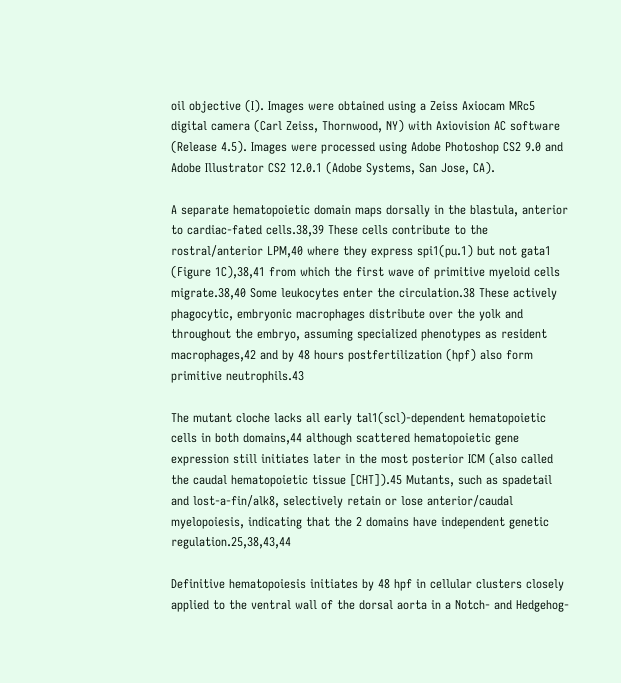oil objective (I). Images were obtained using a Zeiss Axiocam MRc5 digital camera (Carl Zeiss, Thornwood, NY) with Axiovision AC software (Release 4.5). Images were processed using Adobe Photoshop CS2 9.0 and Adobe Illustrator CS2 12.0.1 (Adobe Systems, San Jose, CA).

A separate hematopoietic domain maps dorsally in the blastula, anterior to cardiac-fated cells.38,39 These cells contribute to the rostral/anterior LPM,40 where they express spi1(pu.1) but not gata1 (Figure 1C),38,41 from which the first wave of primitive myeloid cells migrate.38,40 Some leukocytes enter the circulation.38 These actively phagocytic, embryonic macrophages distribute over the yolk and throughout the embryo, assuming specialized phenotypes as resident macrophages,42 and by 48 hours postfertilization (hpf) also form primitive neutrophils.43

The mutant cloche lacks all early tal1(scl)-dependent hematopoietic cells in both domains,44 although scattered hematopoietic gene expression still initiates later in the most posterior ICM (also called the caudal hematopoietic tissue [CHT]).45 Mutants, such as spadetail and lost-a-fin/alk8, selectively retain or lose anterior/caudal myelopoiesis, indicating that the 2 domains have independent genetic regulation.25,38,43,44

Definitive hematopoiesis initiates by 48 hpf in cellular clusters closely applied to the ventral wall of the dorsal aorta in a Notch- and Hedgehog-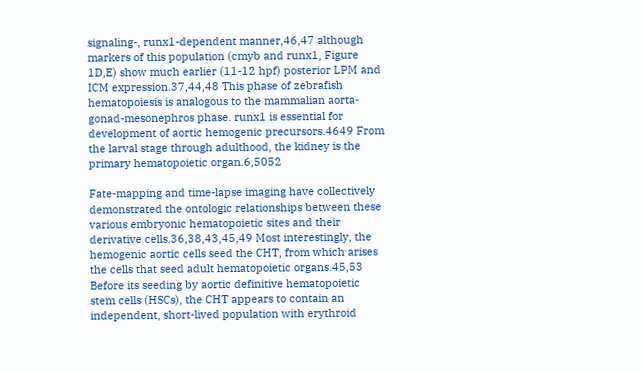signaling-, runx1-dependent manner,46,47 although markers of this population (cmyb and runx1, Figure 1D,E) show much earlier (11-12 hpf) posterior LPM and ICM expression.37,44,48 This phase of zebrafish hematopoiesis is analogous to the mammalian aorta-gonad-mesonephros phase. runx1 is essential for development of aortic hemogenic precursors.4649 From the larval stage through adulthood, the kidney is the primary hematopoietic organ.6,5052

Fate-mapping and time-lapse imaging have collectively demonstrated the ontologic relationships between these various embryonic hematopoietic sites and their derivative cells.36,38,43,45,49 Most interestingly, the hemogenic aortic cells seed the CHT, from which arises the cells that seed adult hematopoietic organs.45,53 Before its seeding by aortic definitive hematopoietic stem cells (HSCs), the CHT appears to contain an independent, short-lived population with erythroid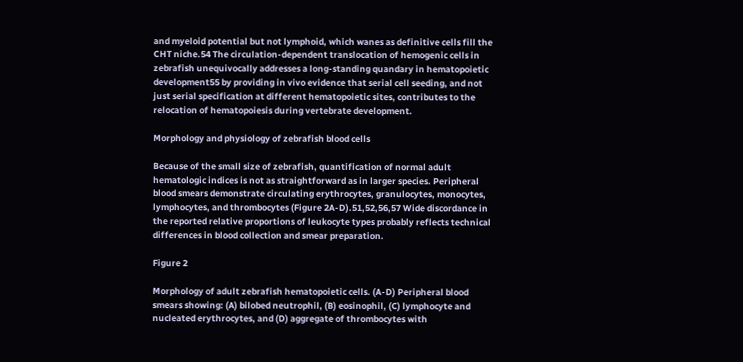and myeloid potential but not lymphoid, which wanes as definitive cells fill the CHT niche.54 The circulation-dependent translocation of hemogenic cells in zebrafish unequivocally addresses a long-standing quandary in hematopoietic development55 by providing in vivo evidence that serial cell seeding, and not just serial specification at different hematopoietic sites, contributes to the relocation of hematopoiesis during vertebrate development.

Morphology and physiology of zebrafish blood cells

Because of the small size of zebrafish, quantification of normal adult hematologic indices is not as straightforward as in larger species. Peripheral blood smears demonstrate circulating erythrocytes, granulocytes, monocytes, lymphocytes, and thrombocytes (Figure 2A-D).51,52,56,57 Wide discordance in the reported relative proportions of leukocyte types probably reflects technical differences in blood collection and smear preparation.

Figure 2

Morphology of adult zebrafish hematopoietic cells. (A-D) Peripheral blood smears showing: (A) bilobed neutrophil, (B) eosinophil, (C) lymphocyte and nucleated erythrocytes, and (D) aggregate of thrombocytes with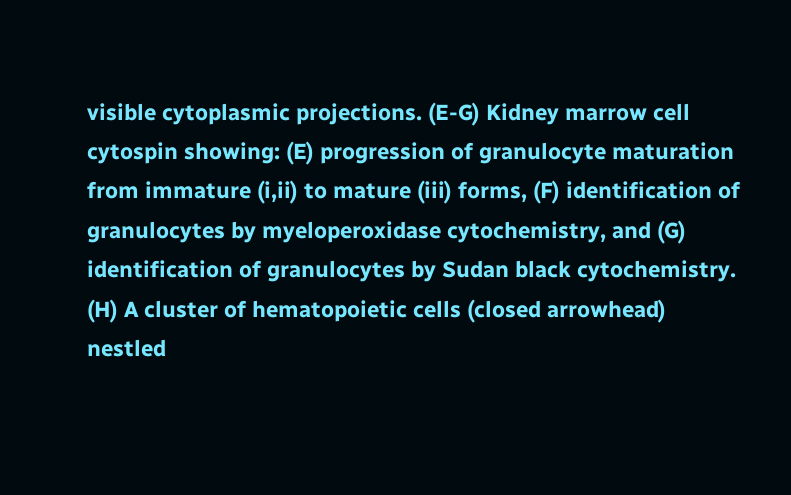visible cytoplasmic projections. (E-G) Kidney marrow cell cytospin showing: (E) progression of granulocyte maturation from immature (i,ii) to mature (iii) forms, (F) identification of granulocytes by myeloperoxidase cytochemistry, and (G) identification of granulocytes by Sudan black cytochemistry. (H) A cluster of hematopoietic cells (closed arrowhead) nestled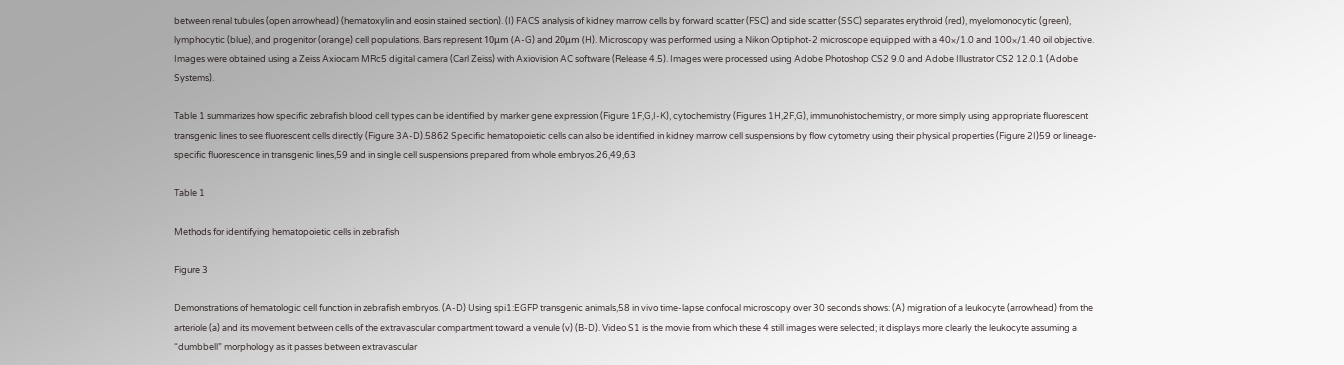between renal tubules (open arrowhead) (hematoxylin and eosin stained section). (I) FACS analysis of kidney marrow cells by forward scatter (FSC) and side scatter (SSC) separates erythroid (red), myelomonocytic (green), lymphocytic (blue), and progenitor (orange) cell populations. Bars represent 10μm (A-G) and 20μm (H). Microscopy was performed using a Nikon Optiphot-2 microscope equipped with a 40×/1.0 and 100×/1.40 oil objective. Images were obtained using a Zeiss Axiocam MRc5 digital camera (Carl Zeiss) with Axiovision AC software (Release 4.5). Images were processed using Adobe Photoshop CS2 9.0 and Adobe Illustrator CS2 12.0.1 (Adobe Systems).

Table 1 summarizes how specific zebrafish blood cell types can be identified by marker gene expression (Figure 1F,G,I-K), cytochemistry (Figures 1H,2F,G), immunohistochemistry, or more simply using appropriate fluorescent transgenic lines to see fluorescent cells directly (Figure 3A-D).5862 Specific hematopoietic cells can also be identified in kidney marrow cell suspensions by flow cytometry using their physical properties (Figure 2I)59 or lineage-specific fluorescence in transgenic lines,59 and in single cell suspensions prepared from whole embryos.26,49,63

Table 1

Methods for identifying hematopoietic cells in zebrafish

Figure 3

Demonstrations of hematologic cell function in zebrafish embryos. (A-D) Using spi1:EGFP transgenic animals,58 in vivo time-lapse confocal microscopy over 30 seconds shows: (A) migration of a leukocyte (arrowhead) from the arteriole (a) and its movement between cells of the extravascular compartment toward a venule (v) (B-D). Video S1 is the movie from which these 4 still images were selected; it displays more clearly the leukocyte assuming a “dumbbell” morphology as it passes between extravascular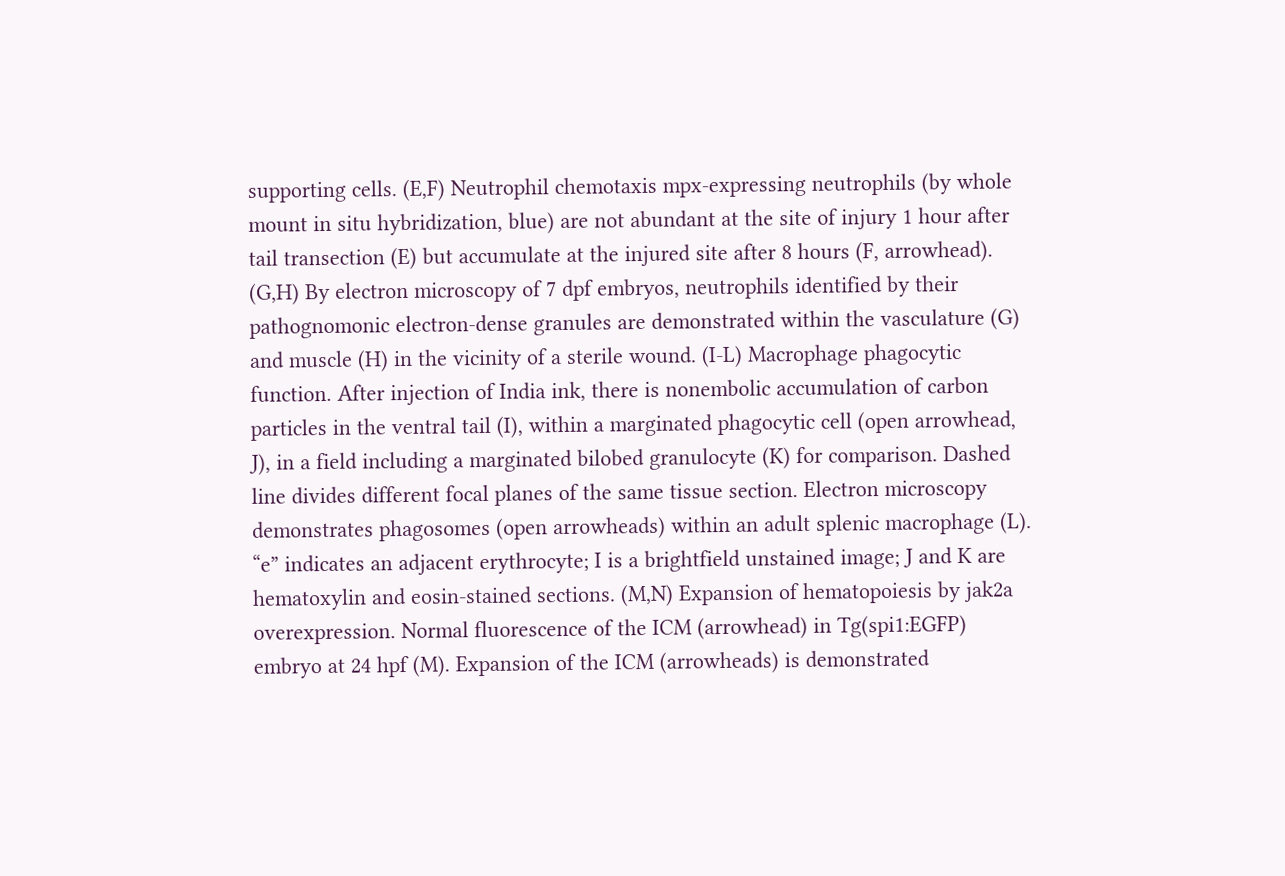supporting cells. (E,F) Neutrophil chemotaxis mpx-expressing neutrophils (by whole mount in situ hybridization, blue) are not abundant at the site of injury 1 hour after tail transection (E) but accumulate at the injured site after 8 hours (F, arrowhead). (G,H) By electron microscopy of 7 dpf embryos, neutrophils identified by their pathognomonic electron-dense granules are demonstrated within the vasculature (G) and muscle (H) in the vicinity of a sterile wound. (I-L) Macrophage phagocytic function. After injection of India ink, there is nonembolic accumulation of carbon particles in the ventral tail (I), within a marginated phagocytic cell (open arrowhead, J), in a field including a marginated bilobed granulocyte (K) for comparison. Dashed line divides different focal planes of the same tissue section. Electron microscopy demonstrates phagosomes (open arrowheads) within an adult splenic macrophage (L). “e” indicates an adjacent erythrocyte; I is a brightfield unstained image; J and K are hematoxylin and eosin-stained sections. (M,N) Expansion of hematopoiesis by jak2a overexpression. Normal fluorescence of the ICM (arrowhead) in Tg(spi1:EGFP) embryo at 24 hpf (M). Expansion of the ICM (arrowheads) is demonstrated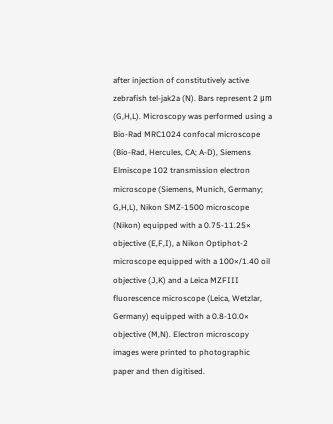after injection of constitutively active zebrafish tel-jak2a (N). Bars represent 2 μm (G,H,L). Microscopy was performed using a Bio-Rad MRC1024 confocal microscope (Bio-Rad, Hercules, CA; A-D), Siemens Elmiscope 102 transmission electron microscope (Siemens, Munich, Germany; G,H,L), Nikon SMZ-1500 microscope (Nikon) equipped with a 0.75-11.25× objective (E,F,I), a Nikon Optiphot-2 microscope equipped with a 100×/1.40 oil objective (J,K) and a Leica MZFIII fluorescence microscope (Leica, Wetzlar, Germany) equipped with a 0.8-10.0× objective (M,N). Electron microscopy images were printed to photographic paper and then digitised.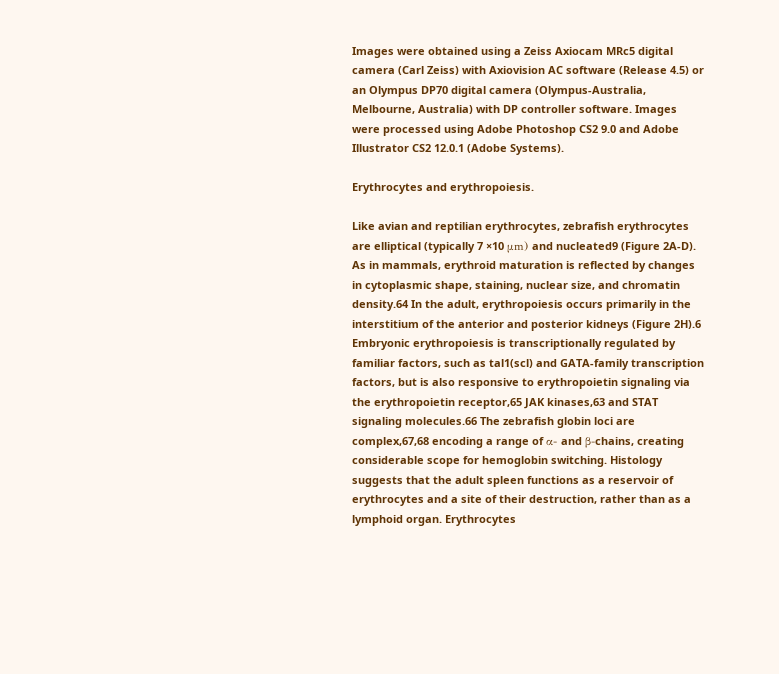Images were obtained using a Zeiss Axiocam MRc5 digital camera (Carl Zeiss) with Axiovision AC software (Release 4.5) or an Olympus DP70 digital camera (Olympus-Australia, Melbourne, Australia) with DP controller software. Images were processed using Adobe Photoshop CS2 9.0 and Adobe Illustrator CS2 12.0.1 (Adobe Systems).

Erythrocytes and erythropoiesis.

Like avian and reptilian erythrocytes, zebrafish erythrocytes are elliptical (typically 7 ×10 μm) and nucleated9 (Figure 2A-D). As in mammals, erythroid maturation is reflected by changes in cytoplasmic shape, staining, nuclear size, and chromatin density.64 In the adult, erythropoiesis occurs primarily in the interstitium of the anterior and posterior kidneys (Figure 2H).6 Embryonic erythropoiesis is transcriptionally regulated by familiar factors, such as tal1(scl) and GATA-family transcription factors, but is also responsive to erythropoietin signaling via the erythropoietin receptor,65 JAK kinases,63 and STAT signaling molecules.66 The zebrafish globin loci are complex,67,68 encoding a range of α- and β-chains, creating considerable scope for hemoglobin switching. Histology suggests that the adult spleen functions as a reservoir of erythrocytes and a site of their destruction, rather than as a lymphoid organ. Erythrocytes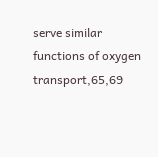serve similar functions of oxygen transport,65,69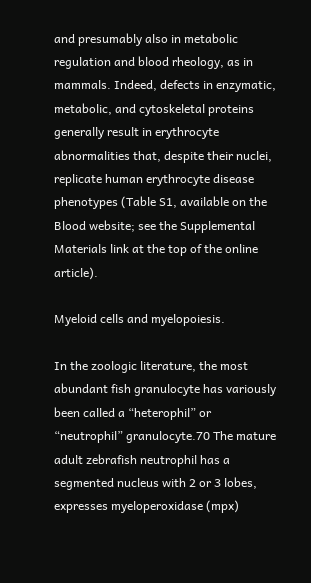and presumably also in metabolic regulation and blood rheology, as in mammals. Indeed, defects in enzymatic, metabolic, and cytoskeletal proteins generally result in erythrocyte abnormalities that, despite their nuclei, replicate human erythrocyte disease phenotypes (Table S1, available on the Blood website; see the Supplemental Materials link at the top of the online article).

Myeloid cells and myelopoiesis.

In the zoologic literature, the most abundant fish granulocyte has variously been called a “heterophil” or “neutrophil” granulocyte.70 The mature adult zebrafish neutrophil has a segmented nucleus with 2 or 3 lobes, expresses myeloperoxidase (mpx)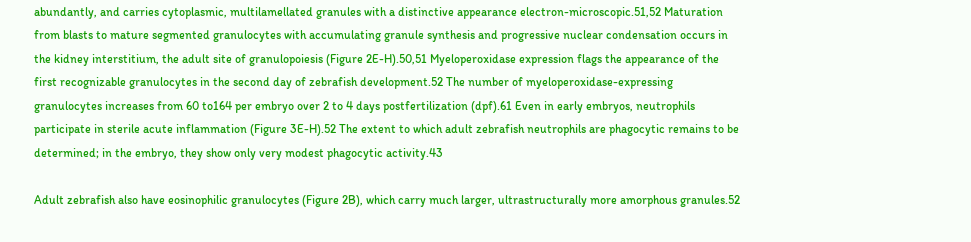abundantly, and carries cytoplasmic, multilamellated granules with a distinctive appearance electron-microscopic.51,52 Maturation from blasts to mature segmented granulocytes with accumulating granule synthesis and progressive nuclear condensation occurs in the kidney interstitium, the adult site of granulopoiesis (Figure 2E-H).50,51 Myeloperoxidase expression flags the appearance of the first recognizable granulocytes in the second day of zebrafish development.52 The number of myeloperoxidase-expressing granulocytes increases from 60 to164 per embryo over 2 to 4 days postfertilization (dpf).61 Even in early embryos, neutrophils participate in sterile acute inflammation (Figure 3E-H).52 The extent to which adult zebrafish neutrophils are phagocytic remains to be determined; in the embryo, they show only very modest phagocytic activity.43

Adult zebrafish also have eosinophilic granulocytes (Figure 2B), which carry much larger, ultrastructurally more amorphous granules.52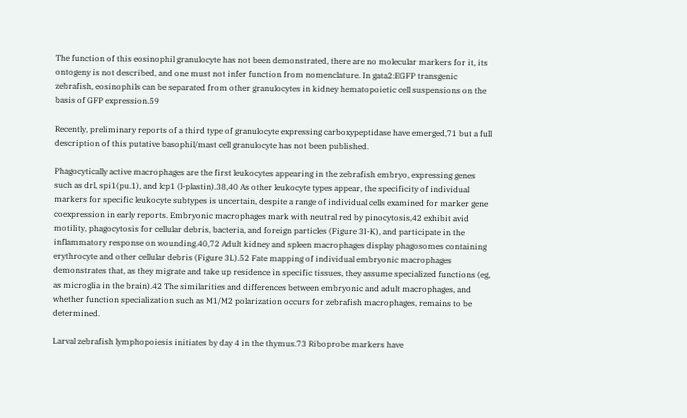The function of this eosinophil granulocyte has not been demonstrated, there are no molecular markers for it, its ontogeny is not described, and one must not infer function from nomenclature. In gata2:EGFP transgenic zebrafish, eosinophils can be separated from other granulocytes in kidney hematopoietic cell suspensions on the basis of GFP expression.59

Recently, preliminary reports of a third type of granulocyte expressing carboxypeptidase have emerged,71 but a full description of this putative basophil/mast cell granulocyte has not been published.

Phagocytically active macrophages are the first leukocytes appearing in the zebrafish embryo, expressing genes such as drl, spi1(pu.1), and lcp1 (l-plastin).38,40 As other leukocyte types appear, the specificity of individual markers for specific leukocyte subtypes is uncertain, despite a range of individual cells examined for marker gene coexpression in early reports. Embryonic macrophages mark with neutral red by pinocytosis,42 exhibit avid motility, phagocytosis for cellular debris, bacteria, and foreign particles (Figure 3I-K), and participate in the inflammatory response on wounding.40,72 Adult kidney and spleen macrophages display phagosomes containing erythrocyte and other cellular debris (Figure 3L).52 Fate mapping of individual embryonic macrophages demonstrates that, as they migrate and take up residence in specific tissues, they assume specialized functions (eg, as microglia in the brain).42 The similarities and differences between embryonic and adult macrophages, and whether function specialization such as M1/M2 polarization occurs for zebrafish macrophages, remains to be determined.

Larval zebrafish lymphopoiesis initiates by day 4 in the thymus.73 Riboprobe markers have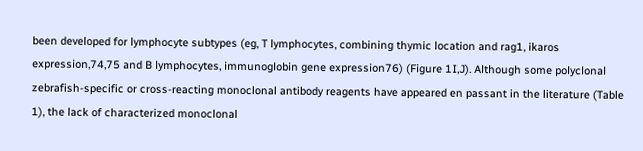been developed for lymphocyte subtypes (eg, T lymphocytes, combining thymic location and rag1, ikaros expression,74,75 and B lymphocytes, immunoglobin gene expression76) (Figure 1I,J). Although some polyclonal zebrafish-specific or cross-reacting monoclonal antibody reagents have appeared en passant in the literature (Table 1), the lack of characterized monoclonal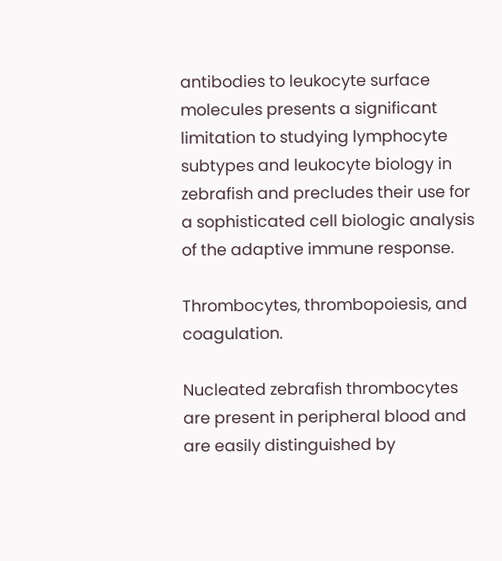antibodies to leukocyte surface molecules presents a significant limitation to studying lymphocyte subtypes and leukocyte biology in zebrafish and precludes their use for a sophisticated cell biologic analysis of the adaptive immune response.

Thrombocytes, thrombopoiesis, and coagulation.

Nucleated zebrafish thrombocytes are present in peripheral blood and are easily distinguished by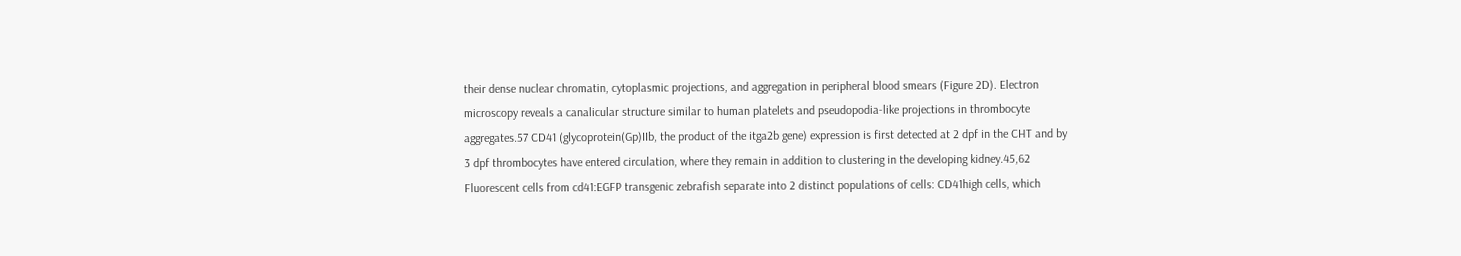their dense nuclear chromatin, cytoplasmic projections, and aggregation in peripheral blood smears (Figure 2D). Electron microscopy reveals a canalicular structure similar to human platelets and pseudopodia-like projections in thrombocyte aggregates.57 CD41 (glycoprotein(Gp)IIb, the product of the itga2b gene) expression is first detected at 2 dpf in the CHT and by 3 dpf thrombocytes have entered circulation, where they remain in addition to clustering in the developing kidney.45,62 Fluorescent cells from cd41:EGFP transgenic zebrafish separate into 2 distinct populations of cells: CD41high cells, which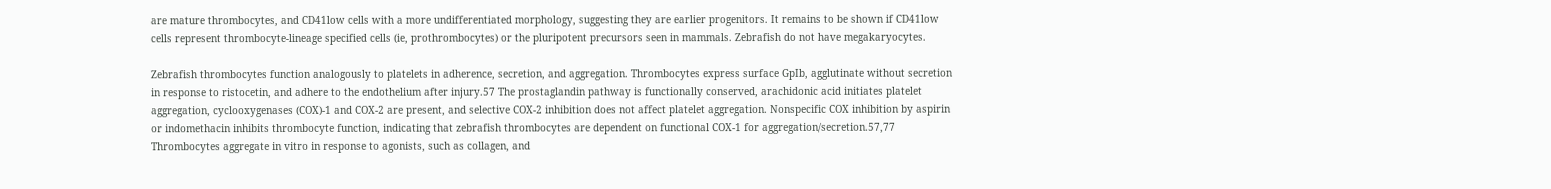are mature thrombocytes, and CD41low cells with a more undifferentiated morphology, suggesting they are earlier progenitors. It remains to be shown if CD41low cells represent thrombocyte-lineage specified cells (ie, prothrombocytes) or the pluripotent precursors seen in mammals. Zebrafish do not have megakaryocytes.

Zebrafish thrombocytes function analogously to platelets in adherence, secretion, and aggregation. Thrombocytes express surface GpIb, agglutinate without secretion in response to ristocetin, and adhere to the endothelium after injury.57 The prostaglandin pathway is functionally conserved, arachidonic acid initiates platelet aggregation, cyclooxygenases (COX)-1 and COX-2 are present, and selective COX-2 inhibition does not affect platelet aggregation. Nonspecific COX inhibition by aspirin or indomethacin inhibits thrombocyte function, indicating that zebrafish thrombocytes are dependent on functional COX-1 for aggregation/secretion.57,77 Thrombocytes aggregate in vitro in response to agonists, such as collagen, and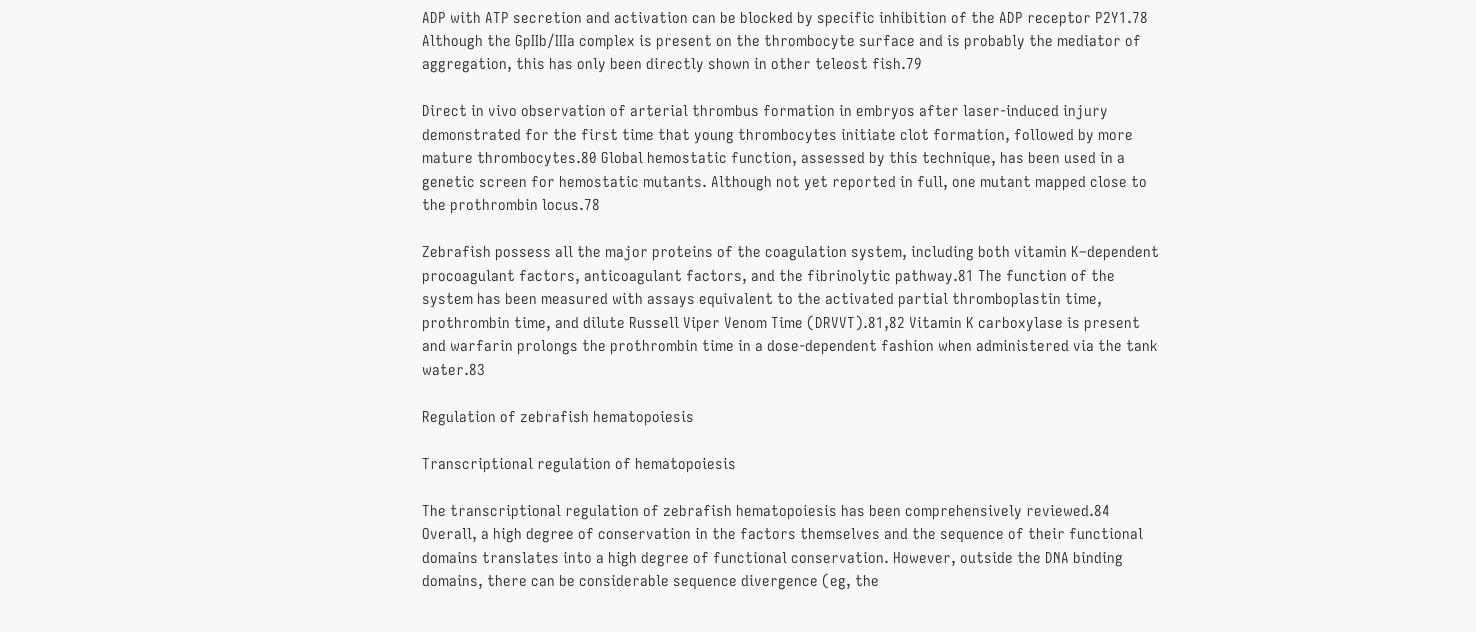ADP with ATP secretion and activation can be blocked by specific inhibition of the ADP receptor P2Y1.78 Although the GpIIb/IIIa complex is present on the thrombocyte surface and is probably the mediator of aggregation, this has only been directly shown in other teleost fish.79

Direct in vivo observation of arterial thrombus formation in embryos after laser-induced injury demonstrated for the first time that young thrombocytes initiate clot formation, followed by more mature thrombocytes.80 Global hemostatic function, assessed by this technique, has been used in a genetic screen for hemostatic mutants. Although not yet reported in full, one mutant mapped close to the prothrombin locus.78

Zebrafish possess all the major proteins of the coagulation system, including both vitamin K–dependent procoagulant factors, anticoagulant factors, and the fibrinolytic pathway.81 The function of the system has been measured with assays equivalent to the activated partial thromboplastin time, prothrombin time, and dilute Russell Viper Venom Time (DRVVT).81,82 Vitamin K carboxylase is present and warfarin prolongs the prothrombin time in a dose-dependent fashion when administered via the tank water.83

Regulation of zebrafish hematopoiesis

Transcriptional regulation of hematopoiesis

The transcriptional regulation of zebrafish hematopoiesis has been comprehensively reviewed.84 Overall, a high degree of conservation in the factors themselves and the sequence of their functional domains translates into a high degree of functional conservation. However, outside the DNA binding domains, there can be considerable sequence divergence (eg, the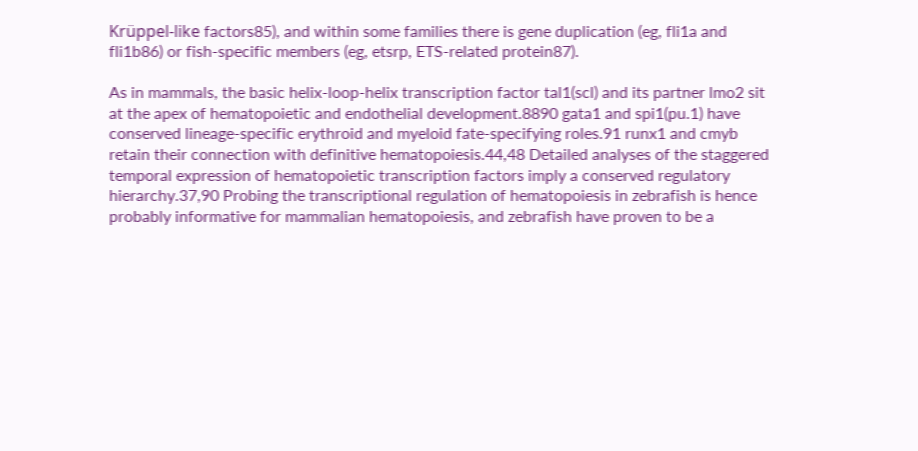Krüppel-like factors85), and within some families there is gene duplication (eg, fli1a and fli1b86) or fish-specific members (eg, etsrp, ETS-related protein87).

As in mammals, the basic helix-loop-helix transcription factor tal1(scl) and its partner lmo2 sit at the apex of hematopoietic and endothelial development.8890 gata1 and spi1(pu.1) have conserved lineage-specific erythroid and myeloid fate-specifying roles.91 runx1 and cmyb retain their connection with definitive hematopoiesis.44,48 Detailed analyses of the staggered temporal expression of hematopoietic transcription factors imply a conserved regulatory hierarchy.37,90 Probing the transcriptional regulation of hematopoiesis in zebrafish is hence probably informative for mammalian hematopoiesis, and zebrafish have proven to be a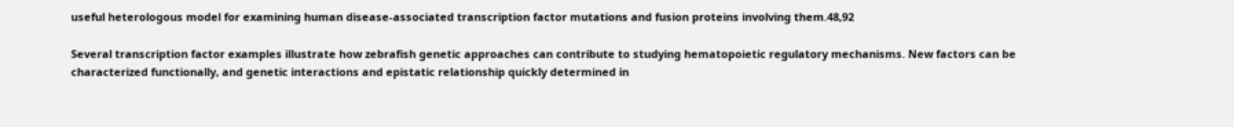useful heterologous model for examining human disease-associated transcription factor mutations and fusion proteins involving them.48,92

Several transcription factor examples illustrate how zebrafish genetic approaches can contribute to studying hematopoietic regulatory mechanisms. New factors can be characterized functionally, and genetic interactions and epistatic relationship quickly determined in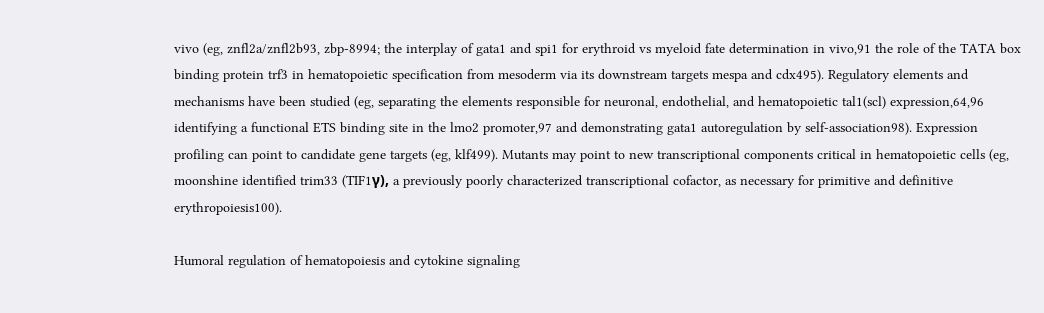vivo (eg, znfl2a/znfl2b93, zbp-8994; the interplay of gata1 and spi1 for erythroid vs myeloid fate determination in vivo,91 the role of the TATA box binding protein trf3 in hematopoietic specification from mesoderm via its downstream targets mespa and cdx495). Regulatory elements and mechanisms have been studied (eg, separating the elements responsible for neuronal, endothelial, and hematopoietic tal1(scl) expression,64,96 identifying a functional ETS binding site in the lmo2 promoter,97 and demonstrating gata1 autoregulation by self-association98). Expression profiling can point to candidate gene targets (eg, klf499). Mutants may point to new transcriptional components critical in hematopoietic cells (eg, moonshine identified trim33 (TIF1γ), a previously poorly characterized transcriptional cofactor, as necessary for primitive and definitive erythropoiesis100).

Humoral regulation of hematopoiesis and cytokine signaling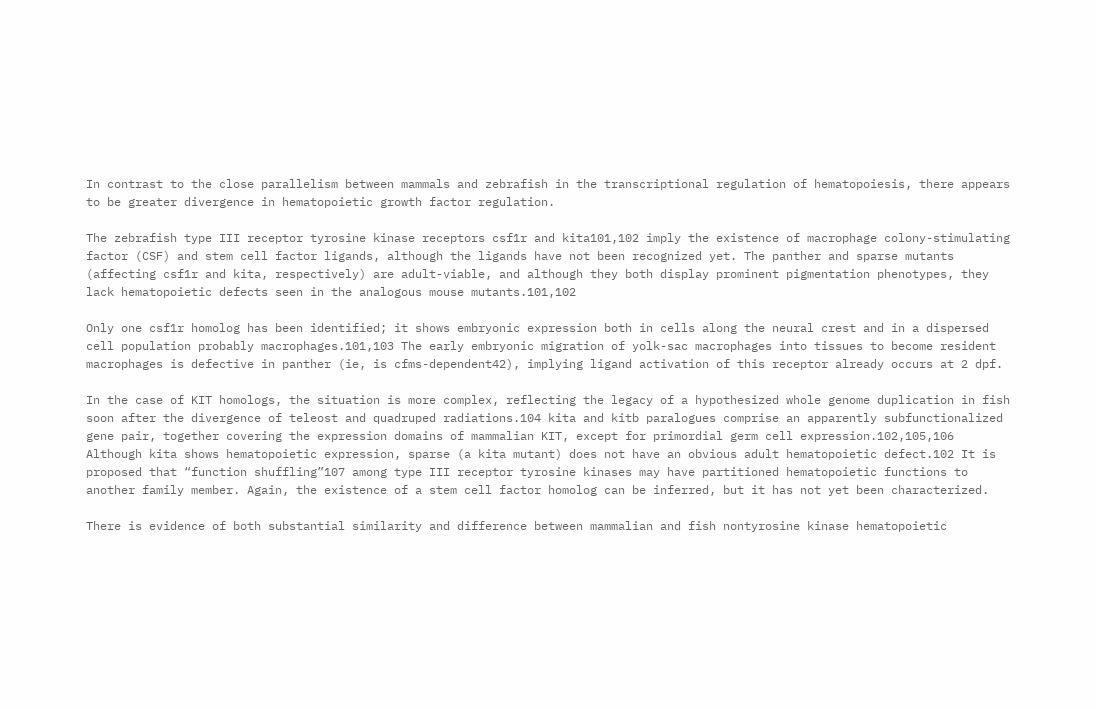In contrast to the close parallelism between mammals and zebrafish in the transcriptional regulation of hematopoiesis, there appears to be greater divergence in hematopoietic growth factor regulation.

The zebrafish type III receptor tyrosine kinase receptors csf1r and kita101,102 imply the existence of macrophage colony-stimulating factor (CSF) and stem cell factor ligands, although the ligands have not been recognized yet. The panther and sparse mutants (affecting csf1r and kita, respectively) are adult-viable, and although they both display prominent pigmentation phenotypes, they lack hematopoietic defects seen in the analogous mouse mutants.101,102

Only one csf1r homolog has been identified; it shows embryonic expression both in cells along the neural crest and in a dispersed cell population probably macrophages.101,103 The early embryonic migration of yolk-sac macrophages into tissues to become resident macrophages is defective in panther (ie, is cfms-dependent42), implying ligand activation of this receptor already occurs at 2 dpf.

In the case of KIT homologs, the situation is more complex, reflecting the legacy of a hypothesized whole genome duplication in fish soon after the divergence of teleost and quadruped radiations.104 kita and kitb paralogues comprise an apparently subfunctionalized gene pair, together covering the expression domains of mammalian KIT, except for primordial germ cell expression.102,105,106 Although kita shows hematopoietic expression, sparse (a kita mutant) does not have an obvious adult hematopoietic defect.102 It is proposed that “function shuffling”107 among type III receptor tyrosine kinases may have partitioned hematopoietic functions to another family member. Again, the existence of a stem cell factor homolog can be inferred, but it has not yet been characterized.

There is evidence of both substantial similarity and difference between mammalian and fish nontyrosine kinase hematopoietic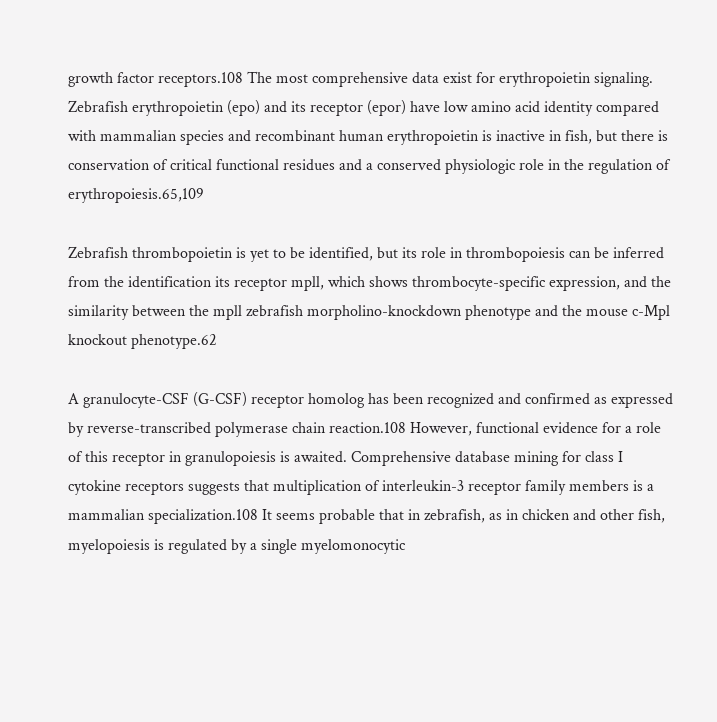growth factor receptors.108 The most comprehensive data exist for erythropoietin signaling. Zebrafish erythropoietin (epo) and its receptor (epor) have low amino acid identity compared with mammalian species and recombinant human erythropoietin is inactive in fish, but there is conservation of critical functional residues and a conserved physiologic role in the regulation of erythropoiesis.65,109

Zebrafish thrombopoietin is yet to be identified, but its role in thrombopoiesis can be inferred from the identification its receptor mpll, which shows thrombocyte-specific expression, and the similarity between the mpll zebrafish morpholino-knockdown phenotype and the mouse c-Mpl knockout phenotype.62

A granulocyte-CSF (G-CSF) receptor homolog has been recognized and confirmed as expressed by reverse-transcribed polymerase chain reaction.108 However, functional evidence for a role of this receptor in granulopoiesis is awaited. Comprehensive database mining for class I cytokine receptors suggests that multiplication of interleukin-3 receptor family members is a mammalian specialization.108 It seems probable that in zebrafish, as in chicken and other fish, myelopoiesis is regulated by a single myelomonocytic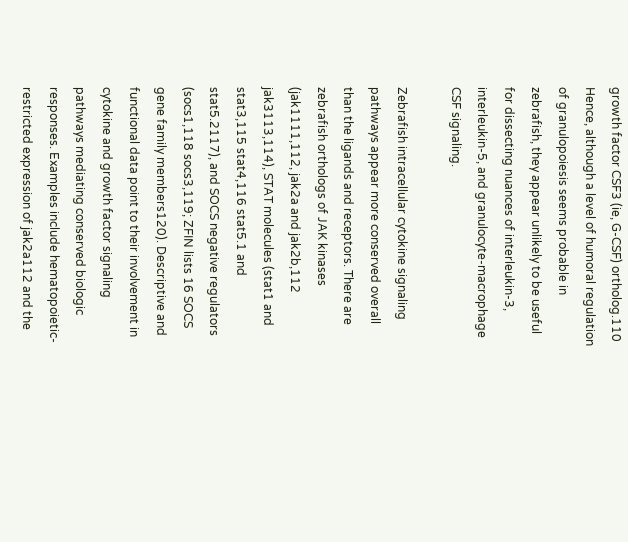growth factor CSF3 (ie, G-CSF) ortholog.110 Hence, although a level of humoral regulation of granulopoiesis seems probable in zebrafish, they appear unlikely to be useful for dissecting nuances of interleukin-3, interleukin-5, and granulocyte-macrophage CSF signaling.

Zebrafish intracellular cytokine signaling pathways appear more conserved overall than the ligands and receptors. There are zebrafish orthologs of JAK kinases (jak1111,112, jak2a and jak2b,112 jak3113,114), STAT molecules (stat1 and stat3,115 stat4,116 stat5.1 and stat5.2117), and SOCS negative regulators (socs1,118 socs3,119; ZFIN lists 16 SOCS gene family members120). Descriptive and functional data point to their involvement in cytokine and growth factor signaling pathways mediating conserved biologic responses. Examples include hematopoietic-restricted expression of jak2a112 and the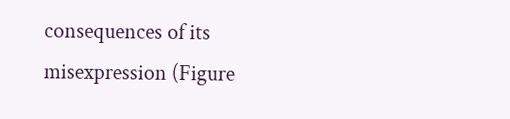consequences of its misexpression (Figure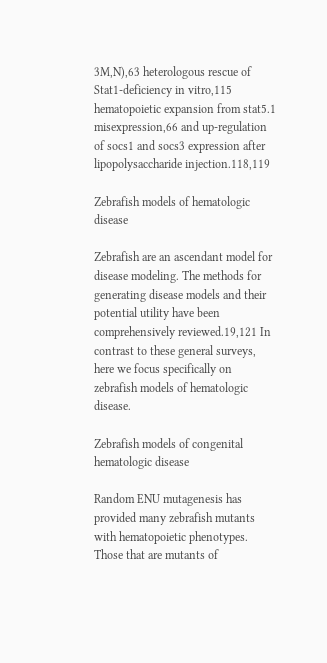3M,N),63 heterologous rescue of Stat1-deficiency in vitro,115 hematopoietic expansion from stat5.1 misexpression,66 and up-regulation of socs1 and socs3 expression after lipopolysaccharide injection.118,119

Zebrafish models of hematologic disease

Zebrafish are an ascendant model for disease modeling. The methods for generating disease models and their potential utility have been comprehensively reviewed.19,121 In contrast to these general surveys, here we focus specifically on zebrafish models of hematologic disease.

Zebrafish models of congenital hematologic disease

Random ENU mutagenesis has provided many zebrafish mutants with hematopoietic phenotypes. Those that are mutants of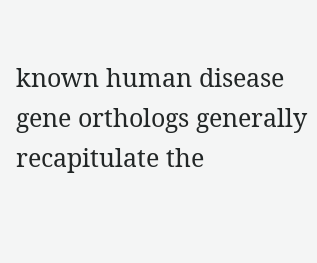known human disease gene orthologs generally recapitulate the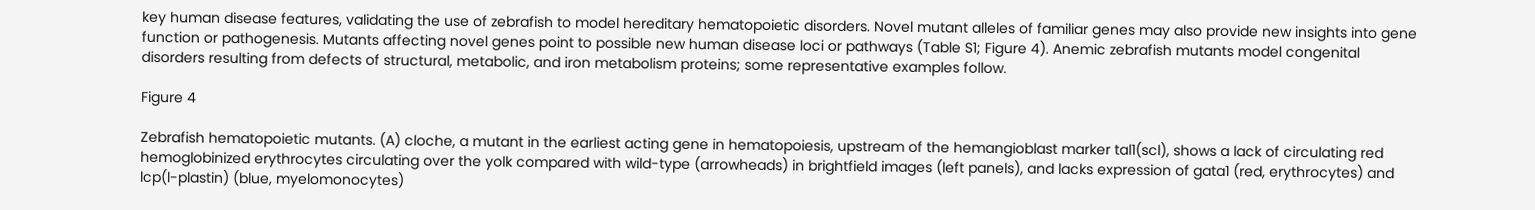key human disease features, validating the use of zebrafish to model hereditary hematopoietic disorders. Novel mutant alleles of familiar genes may also provide new insights into gene function or pathogenesis. Mutants affecting novel genes point to possible new human disease loci or pathways (Table S1; Figure 4). Anemic zebrafish mutants model congenital disorders resulting from defects of structural, metabolic, and iron metabolism proteins; some representative examples follow.

Figure 4

Zebrafish hematopoietic mutants. (A) cloche, a mutant in the earliest acting gene in hematopoiesis, upstream of the hemangioblast marker tal1(scl), shows a lack of circulating red hemoglobinized erythrocytes circulating over the yolk compared with wild-type (arrowheads) in brightfield images (left panels), and lacks expression of gata1 (red, erythrocytes) and lcp(l-plastin) (blue, myelomonocytes)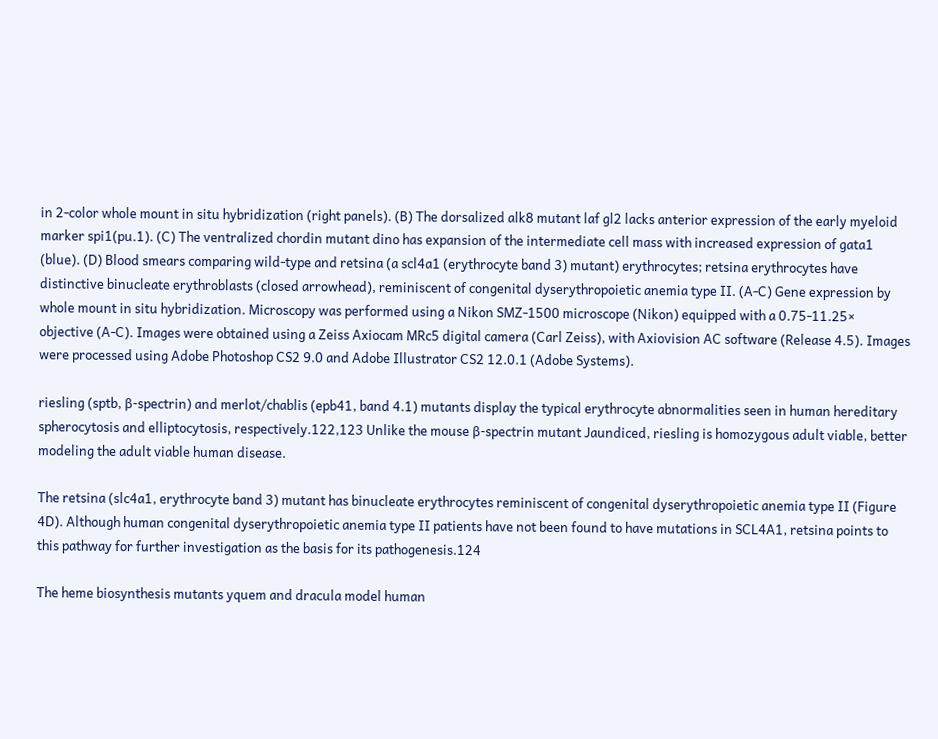in 2-color whole mount in situ hybridization (right panels). (B) The dorsalized alk8 mutant laf gl2 lacks anterior expression of the early myeloid marker spi1(pu.1). (C) The ventralized chordin mutant dino has expansion of the intermediate cell mass with increased expression of gata1 (blue). (D) Blood smears comparing wild-type and retsina (a scl4a1 (erythrocyte band 3) mutant) erythrocytes; retsina erythrocytes have distinctive binucleate erythroblasts (closed arrowhead), reminiscent of congenital dyserythropoietic anemia type II. (A-C) Gene expression by whole mount in situ hybridization. Microscopy was performed using a Nikon SMZ-1500 microscope (Nikon) equipped with a 0.75-11.25× objective (A-C). Images were obtained using a Zeiss Axiocam MRc5 digital camera (Carl Zeiss), with Axiovision AC software (Release 4.5). Images were processed using Adobe Photoshop CS2 9.0 and Adobe Illustrator CS2 12.0.1 (Adobe Systems).

riesling (sptb, β-spectrin) and merlot/chablis (epb41, band 4.1) mutants display the typical erythrocyte abnormalities seen in human hereditary spherocytosis and elliptocytosis, respectively.122,123 Unlike the mouse β-spectrin mutant Jaundiced, riesling is homozygous adult viable, better modeling the adult viable human disease.

The retsina (slc4a1, erythrocyte band 3) mutant has binucleate erythrocytes reminiscent of congenital dyserythropoietic anemia type II (Figure 4D). Although human congenital dyserythropoietic anemia type II patients have not been found to have mutations in SCL4A1, retsina points to this pathway for further investigation as the basis for its pathogenesis.124

The heme biosynthesis mutants yquem and dracula model human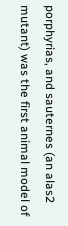porphyrias, and sauternes (an alas2 mutant) was the first animal model of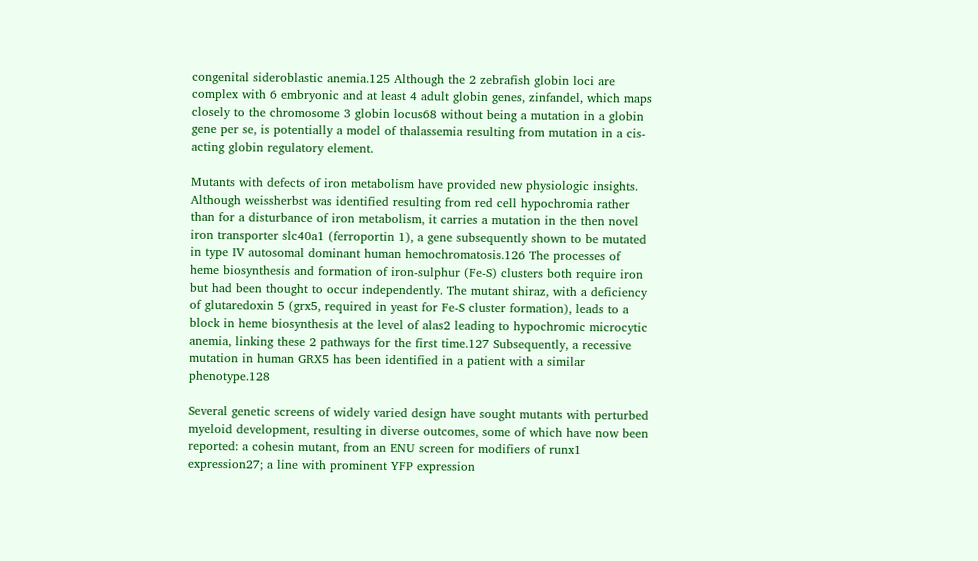congenital sideroblastic anemia.125 Although the 2 zebrafish globin loci are complex with 6 embryonic and at least 4 adult globin genes, zinfandel, which maps closely to the chromosome 3 globin locus68 without being a mutation in a globin gene per se, is potentially a model of thalassemia resulting from mutation in a cis-acting globin regulatory element.

Mutants with defects of iron metabolism have provided new physiologic insights. Although weissherbst was identified resulting from red cell hypochromia rather than for a disturbance of iron metabolism, it carries a mutation in the then novel iron transporter slc40a1 (ferroportin 1), a gene subsequently shown to be mutated in type IV autosomal dominant human hemochromatosis.126 The processes of heme biosynthesis and formation of iron-sulphur (Fe-S) clusters both require iron but had been thought to occur independently. The mutant shiraz, with a deficiency of glutaredoxin 5 (grx5, required in yeast for Fe-S cluster formation), leads to a block in heme biosynthesis at the level of alas2 leading to hypochromic microcytic anemia, linking these 2 pathways for the first time.127 Subsequently, a recessive mutation in human GRX5 has been identified in a patient with a similar phenotype.128

Several genetic screens of widely varied design have sought mutants with perturbed myeloid development, resulting in diverse outcomes, some of which have now been reported: a cohesin mutant, from an ENU screen for modifiers of runx1 expression27; a line with prominent YFP expression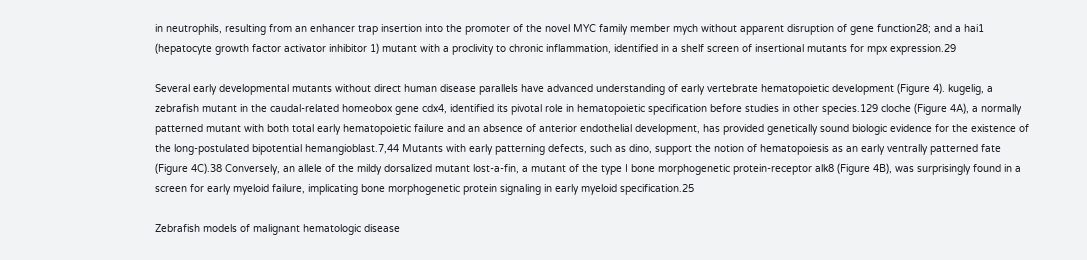in neutrophils, resulting from an enhancer trap insertion into the promoter of the novel MYC family member mych without apparent disruption of gene function28; and a hai1 (hepatocyte growth factor activator inhibitor 1) mutant with a proclivity to chronic inflammation, identified in a shelf screen of insertional mutants for mpx expression.29

Several early developmental mutants without direct human disease parallels have advanced understanding of early vertebrate hematopoietic development (Figure 4). kugelig, a zebrafish mutant in the caudal-related homeobox gene cdx4, identified its pivotal role in hematopoietic specification before studies in other species.129 cloche (Figure 4A), a normally patterned mutant with both total early hematopoietic failure and an absence of anterior endothelial development, has provided genetically sound biologic evidence for the existence of the long-postulated bipotential hemangioblast.7,44 Mutants with early patterning defects, such as dino, support the notion of hematopoiesis as an early ventrally patterned fate (Figure 4C).38 Conversely, an allele of the mildy dorsalized mutant lost-a-fin, a mutant of the type I bone morphogenetic protein-receptor alk8 (Figure 4B), was surprisingly found in a screen for early myeloid failure, implicating bone morphogenetic protein signaling in early myeloid specification.25

Zebrafish models of malignant hematologic disease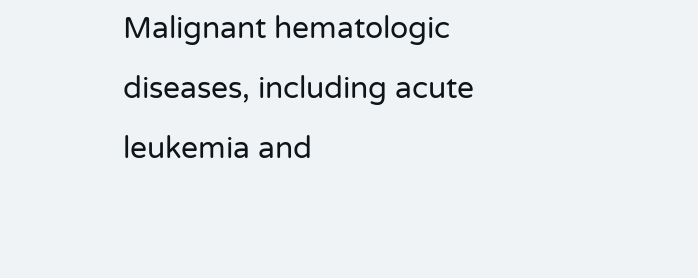Malignant hematologic diseases, including acute leukemia and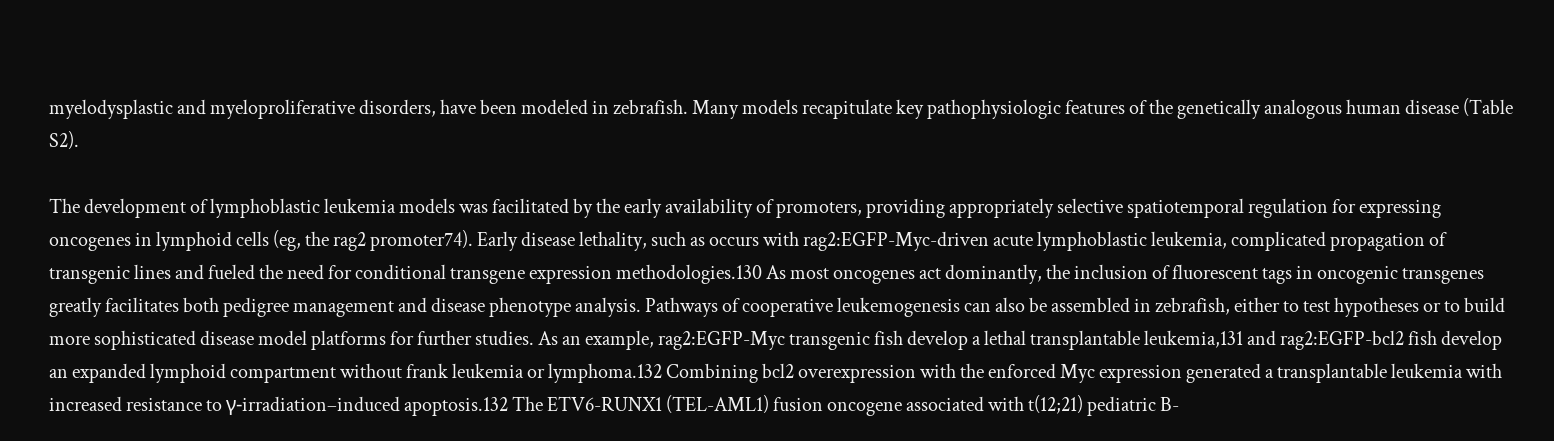myelodysplastic and myeloproliferative disorders, have been modeled in zebrafish. Many models recapitulate key pathophysiologic features of the genetically analogous human disease (Table S2).

The development of lymphoblastic leukemia models was facilitated by the early availability of promoters, providing appropriately selective spatiotemporal regulation for expressing oncogenes in lymphoid cells (eg, the rag2 promoter74). Early disease lethality, such as occurs with rag2:EGFP-Myc-driven acute lymphoblastic leukemia, complicated propagation of transgenic lines and fueled the need for conditional transgene expression methodologies.130 As most oncogenes act dominantly, the inclusion of fluorescent tags in oncogenic transgenes greatly facilitates both pedigree management and disease phenotype analysis. Pathways of cooperative leukemogenesis can also be assembled in zebrafish, either to test hypotheses or to build more sophisticated disease model platforms for further studies. As an example, rag2:EGFP-Myc transgenic fish develop a lethal transplantable leukemia,131 and rag2:EGFP-bcl2 fish develop an expanded lymphoid compartment without frank leukemia or lymphoma.132 Combining bcl2 overexpression with the enforced Myc expression generated a transplantable leukemia with increased resistance to γ-irradiation–induced apoptosis.132 The ETV6-RUNX1 (TEL-AML1) fusion oncogene associated with t(12;21) pediatric B-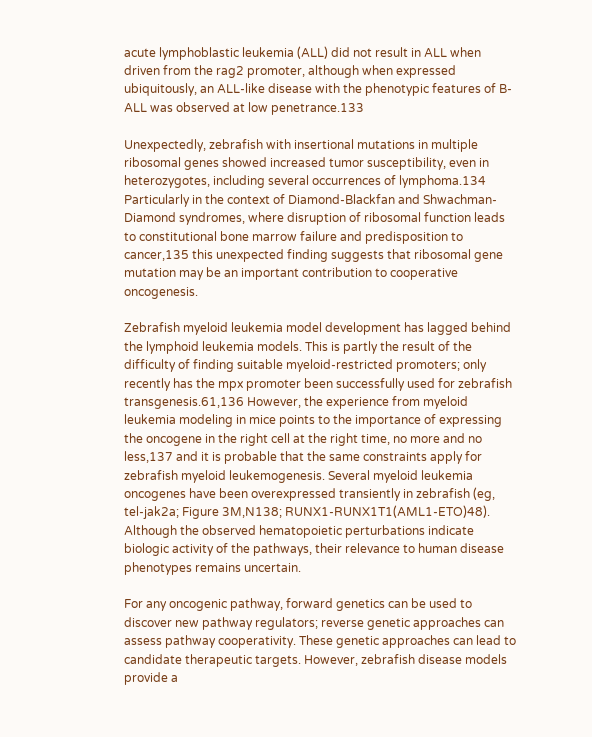acute lymphoblastic leukemia (ALL) did not result in ALL when driven from the rag2 promoter, although when expressed ubiquitously, an ALL-like disease with the phenotypic features of B-ALL was observed at low penetrance.133

Unexpectedly, zebrafish with insertional mutations in multiple ribosomal genes showed increased tumor susceptibility, even in heterozygotes, including several occurrences of lymphoma.134 Particularly in the context of Diamond-Blackfan and Shwachman-Diamond syndromes, where disruption of ribosomal function leads to constitutional bone marrow failure and predisposition to cancer,135 this unexpected finding suggests that ribosomal gene mutation may be an important contribution to cooperative oncogenesis.

Zebrafish myeloid leukemia model development has lagged behind the lymphoid leukemia models. This is partly the result of the difficulty of finding suitable myeloid-restricted promoters; only recently has the mpx promoter been successfully used for zebrafish transgenesis.61,136 However, the experience from myeloid leukemia modeling in mice points to the importance of expressing the oncogene in the right cell at the right time, no more and no less,137 and it is probable that the same constraints apply for zebrafish myeloid leukemogenesis. Several myeloid leukemia oncogenes have been overexpressed transiently in zebrafish (eg, tel-jak2a; Figure 3M,N138; RUNX1-RUNX1T1(AML1-ETO)48). Although the observed hematopoietic perturbations indicate biologic activity of the pathways, their relevance to human disease phenotypes remains uncertain.

For any oncogenic pathway, forward genetics can be used to discover new pathway regulators; reverse genetic approaches can assess pathway cooperativity. These genetic approaches can lead to candidate therapeutic targets. However, zebrafish disease models provide a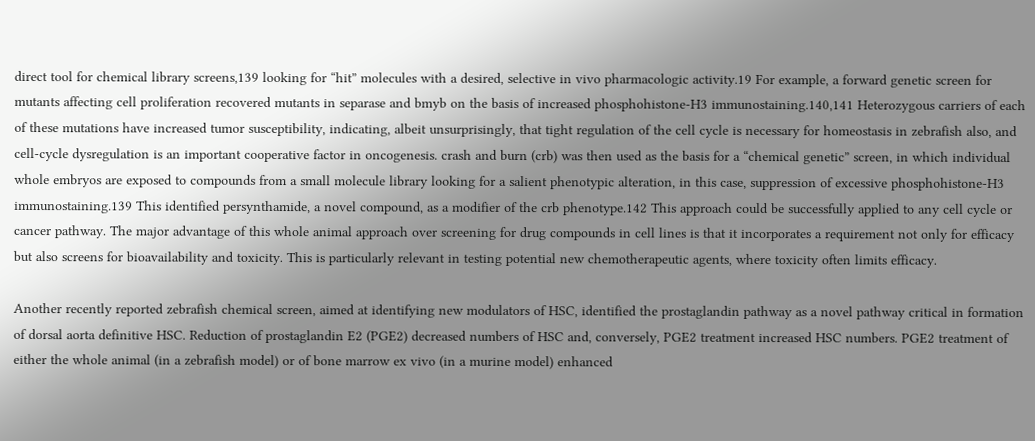direct tool for chemical library screens,139 looking for “hit” molecules with a desired, selective in vivo pharmacologic activity.19 For example, a forward genetic screen for mutants affecting cell proliferation recovered mutants in separase and bmyb on the basis of increased phosphohistone-H3 immunostaining.140,141 Heterozygous carriers of each of these mutations have increased tumor susceptibility, indicating, albeit unsurprisingly, that tight regulation of the cell cycle is necessary for homeostasis in zebrafish also, and cell-cycle dysregulation is an important cooperative factor in oncogenesis. crash and burn (crb) was then used as the basis for a “chemical genetic” screen, in which individual whole embryos are exposed to compounds from a small molecule library looking for a salient phenotypic alteration, in this case, suppression of excessive phosphohistone-H3 immunostaining.139 This identified persynthamide, a novel compound, as a modifier of the crb phenotype.142 This approach could be successfully applied to any cell cycle or cancer pathway. The major advantage of this whole animal approach over screening for drug compounds in cell lines is that it incorporates a requirement not only for efficacy but also screens for bioavailability and toxicity. This is particularly relevant in testing potential new chemotherapeutic agents, where toxicity often limits efficacy.

Another recently reported zebrafish chemical screen, aimed at identifying new modulators of HSC, identified the prostaglandin pathway as a novel pathway critical in formation of dorsal aorta definitive HSC. Reduction of prostaglandin E2 (PGE2) decreased numbers of HSC and, conversely, PGE2 treatment increased HSC numbers. PGE2 treatment of either the whole animal (in a zebrafish model) or of bone marrow ex vivo (in a murine model) enhanced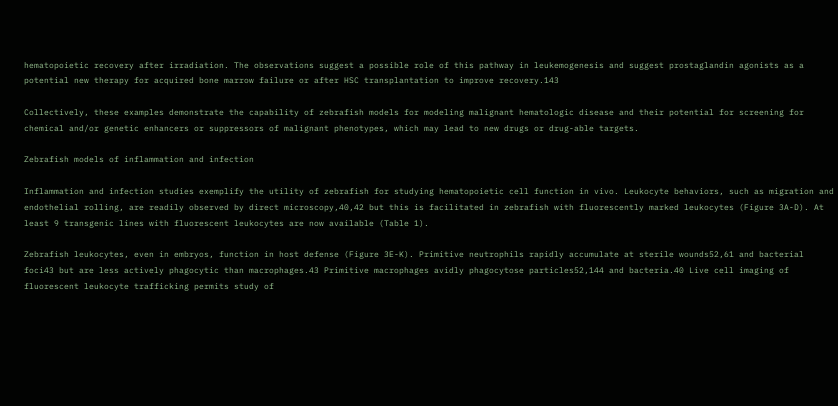hematopoietic recovery after irradiation. The observations suggest a possible role of this pathway in leukemogenesis and suggest prostaglandin agonists as a potential new therapy for acquired bone marrow failure or after HSC transplantation to improve recovery.143

Collectively, these examples demonstrate the capability of zebrafish models for modeling malignant hematologic disease and their potential for screening for chemical and/or genetic enhancers or suppressors of malignant phenotypes, which may lead to new drugs or drug-able targets.

Zebrafish models of inflammation and infection

Inflammation and infection studies exemplify the utility of zebrafish for studying hematopoietic cell function in vivo. Leukocyte behaviors, such as migration and endothelial rolling, are readily observed by direct microscopy,40,42 but this is facilitated in zebrafish with fluorescently marked leukocytes (Figure 3A-D). At least 9 transgenic lines with fluorescent leukocytes are now available (Table 1).

Zebrafish leukocytes, even in embryos, function in host defense (Figure 3E-K). Primitive neutrophils rapidly accumulate at sterile wounds52,61 and bacterial foci43 but are less actively phagocytic than macrophages.43 Primitive macrophages avidly phagocytose particles52,144 and bacteria.40 Live cell imaging of fluorescent leukocyte trafficking permits study of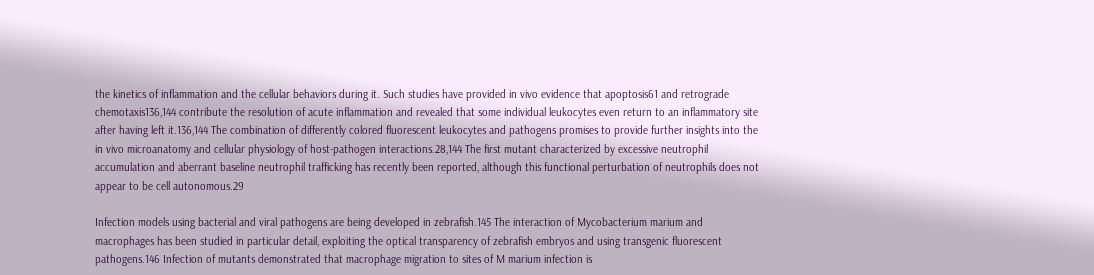the kinetics of inflammation and the cellular behaviors during it. Such studies have provided in vivo evidence that apoptosis61 and retrograde chemotaxis136,144 contribute the resolution of acute inflammation and revealed that some individual leukocytes even return to an inflammatory site after having left it.136,144 The combination of differently colored fluorescent leukocytes and pathogens promises to provide further insights into the in vivo microanatomy and cellular physiology of host-pathogen interactions.28,144 The first mutant characterized by excessive neutrophil accumulation and aberrant baseline neutrophil trafficking has recently been reported, although this functional perturbation of neutrophils does not appear to be cell autonomous.29

Infection models using bacterial and viral pathogens are being developed in zebrafish.145 The interaction of Mycobacterium marium and macrophages has been studied in particular detail, exploiting the optical transparency of zebrafish embryos and using transgenic fluorescent pathogens.146 Infection of mutants demonstrated that macrophage migration to sites of M marium infection is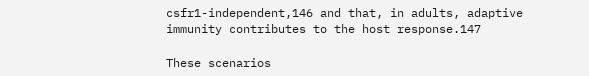csfr1-independent,146 and that, in adults, adaptive immunity contributes to the host response.147

These scenarios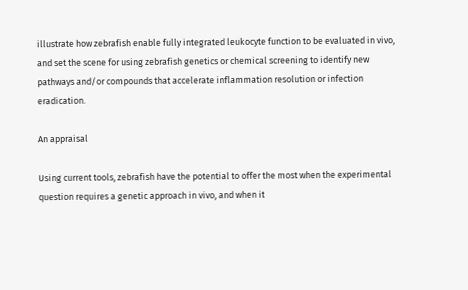illustrate how zebrafish enable fully integrated leukocyte function to be evaluated in vivo, and set the scene for using zebrafish genetics or chemical screening to identify new pathways and/or compounds that accelerate inflammation resolution or infection eradication.

An appraisal

Using current tools, zebrafish have the potential to offer the most when the experimental question requires a genetic approach in vivo, and when it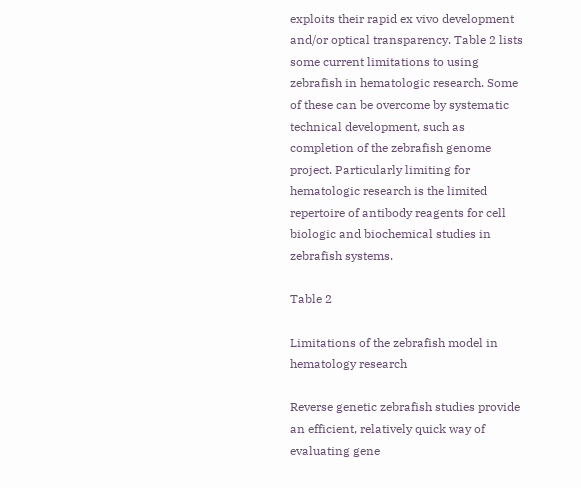exploits their rapid ex vivo development and/or optical transparency. Table 2 lists some current limitations to using zebrafish in hematologic research. Some of these can be overcome by systematic technical development, such as completion of the zebrafish genome project. Particularly limiting for hematologic research is the limited repertoire of antibody reagents for cell biologic and biochemical studies in zebrafish systems.

Table 2

Limitations of the zebrafish model in hematology research

Reverse genetic zebrafish studies provide an efficient, relatively quick way of evaluating gene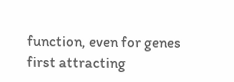function, even for genes first attracting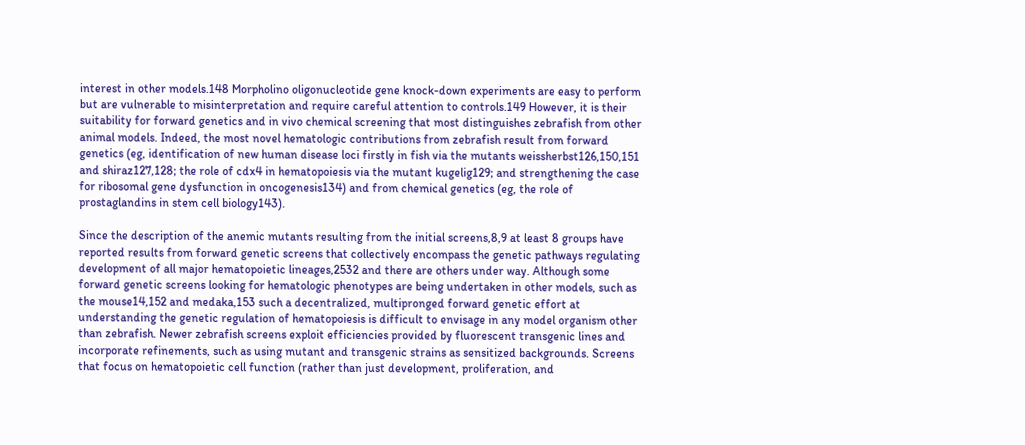interest in other models.148 Morpholino oligonucleotide gene knock-down experiments are easy to perform but are vulnerable to misinterpretation and require careful attention to controls.149 However, it is their suitability for forward genetics and in vivo chemical screening that most distinguishes zebrafish from other animal models. Indeed, the most novel hematologic contributions from zebrafish result from forward genetics (eg, identification of new human disease loci firstly in fish via the mutants weissherbst126,150,151 and shiraz127,128; the role of cdx4 in hematopoiesis via the mutant kugelig129; and strengthening the case for ribosomal gene dysfunction in oncogenesis134) and from chemical genetics (eg, the role of prostaglandins in stem cell biology143).

Since the description of the anemic mutants resulting from the initial screens,8,9 at least 8 groups have reported results from forward genetic screens that collectively encompass the genetic pathways regulating development of all major hematopoietic lineages,2532 and there are others under way. Although some forward genetic screens looking for hematologic phenotypes are being undertaken in other models, such as the mouse14,152 and medaka,153 such a decentralized, multipronged forward genetic effort at understanding the genetic regulation of hematopoiesis is difficult to envisage in any model organism other than zebrafish. Newer zebrafish screens exploit efficiencies provided by fluorescent transgenic lines and incorporate refinements, such as using mutant and transgenic strains as sensitized backgrounds. Screens that focus on hematopoietic cell function (rather than just development, proliferation, and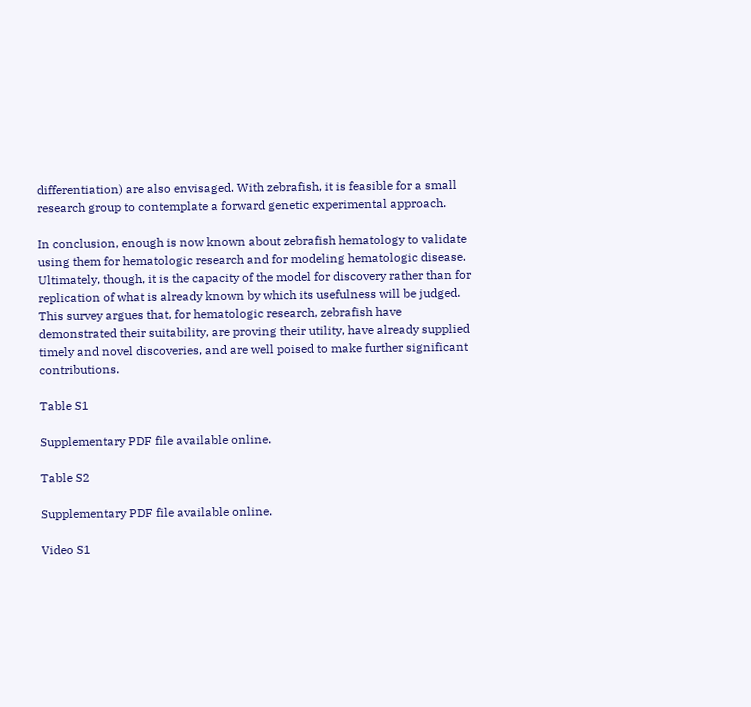differentiation) are also envisaged. With zebrafish, it is feasible for a small research group to contemplate a forward genetic experimental approach.

In conclusion, enough is now known about zebrafish hematology to validate using them for hematologic research and for modeling hematologic disease. Ultimately, though, it is the capacity of the model for discovery rather than for replication of what is already known by which its usefulness will be judged. This survey argues that, for hematologic research, zebrafish have demonstrated their suitability, are proving their utility, have already supplied timely and novel discoveries, and are well poised to make further significant contributions.

Table S1

Supplementary PDF file available online.

Table S2

Supplementary PDF file available online.

Video S1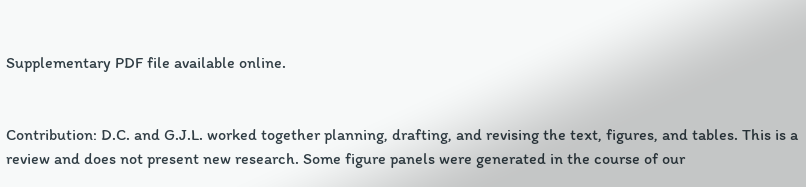Supplementary PDF file available online.


Contribution: D.C. and G.J.L. worked together planning, drafting, and revising the text, figures, and tables. This is a review and does not present new research. Some figure panels were generated in the course of our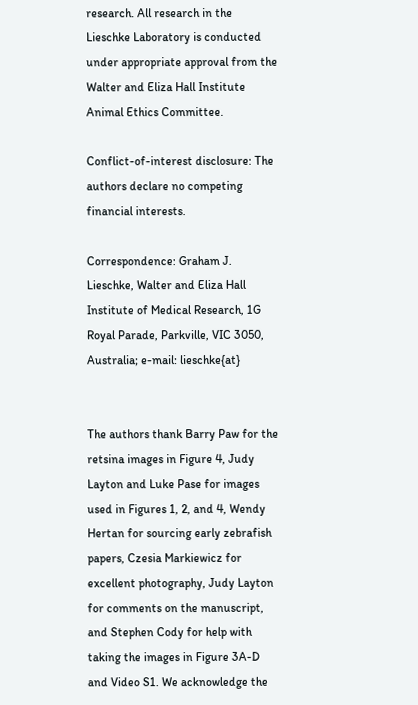research. All research in the Lieschke Laboratory is conducted under appropriate approval from the Walter and Eliza Hall Institute Animal Ethics Committee.

Conflict-of-interest disclosure: The authors declare no competing financial interests.

Correspondence: Graham J. Lieschke, Walter and Eliza Hall Institute of Medical Research, 1G Royal Parade, Parkville, VIC 3050, Australia; e-mail: lieschke{at}


The authors thank Barry Paw for the retsina images in Figure 4, Judy Layton and Luke Pase for images used in Figures 1, 2, and 4, Wendy Hertan for sourcing early zebrafish papers, Czesia Markiewicz for excellent photography, Judy Layton for comments on the manuscript, and Stephen Cody for help with taking the images in Figure 3A-D and Video S1. We acknowledge the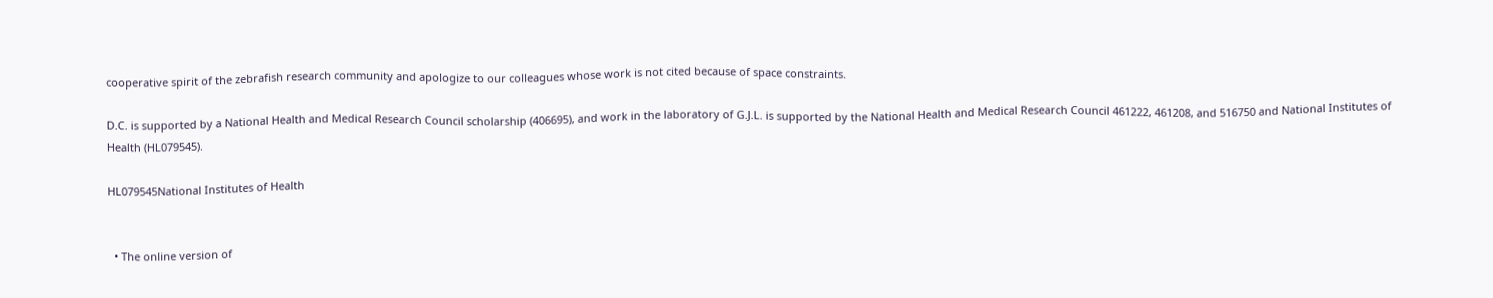cooperative spirit of the zebrafish research community and apologize to our colleagues whose work is not cited because of space constraints.

D.C. is supported by a National Health and Medical Research Council scholarship (406695), and work in the laboratory of G.J.L. is supported by the National Health and Medical Research Council 461222, 461208, and 516750 and National Institutes of Health (HL079545).

HL079545National Institutes of Health


  • The online version of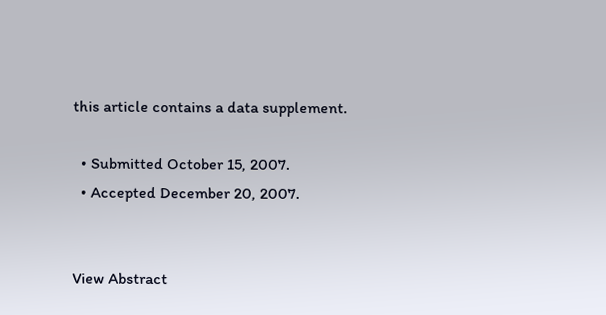this article contains a data supplement.

  • Submitted October 15, 2007.
  • Accepted December 20, 2007.


View Abstract